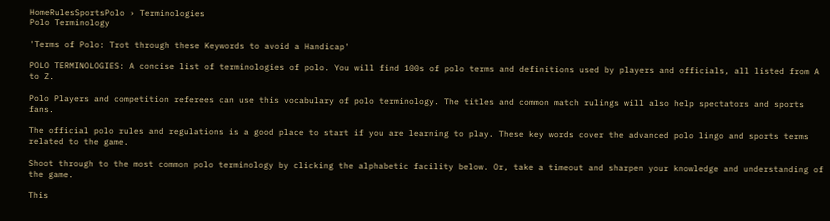HomeRulesSportsPolo › Terminologies
Polo Terminology

'Terms of Polo: Trot through these Keywords to avoid a Handicap'

POLO TERMINOLOGIES: A concise list of terminologies of polo. You will find 100s of polo terms and definitions used by players and officials, all listed from A to Z.

Polo Players and competition referees can use this vocabulary of polo terminology. The titles and common match rulings will also help spectators and sports fans.

The official polo rules and regulations is a good place to start if you are learning to play. These key words cover the advanced polo lingo and sports terms related to the game.

Shoot through to the most common polo terminology by clicking the alphabetic facility below. Or, take a timeout and sharpen your knowledge and understanding of the game.

This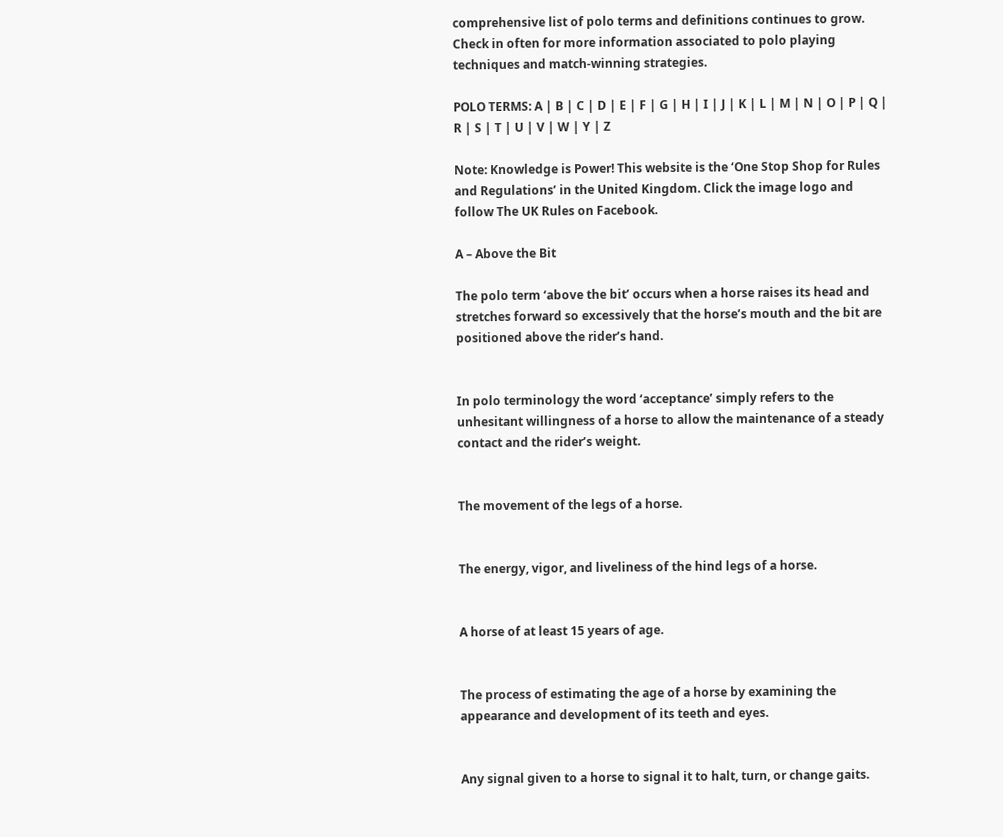comprehensive list of polo terms and definitions continues to grow. Check in often for more information associated to polo playing techniques and match-winning strategies.

POLO TERMS: A | B | C | D | E | F | G | H | I | J | K | L | M | N | O | P | Q | R | S | T | U | V | W | Y | Z

Note: Knowledge is Power! This website is the ‘One Stop Shop for Rules and Regulations’ in the United Kingdom. Click the image logo and follow The UK Rules on Facebook.

A – Above the Bit

The polo term ‘above the bit’ occurs when a horse raises its head and stretches forward so excessively that the horse’s mouth and the bit are positioned above the rider’s hand.


In polo terminology the word ‘acceptance’ simply refers to the unhesitant willingness of a horse to allow the maintenance of a steady contact and the rider’s weight.


The movement of the legs of a horse.


The energy, vigor, and liveliness of the hind legs of a horse.


A horse of at least 15 years of age.


The process of estimating the age of a horse by examining the appearance and development of its teeth and eyes.


Any signal given to a horse to signal it to halt, turn, or change gaits.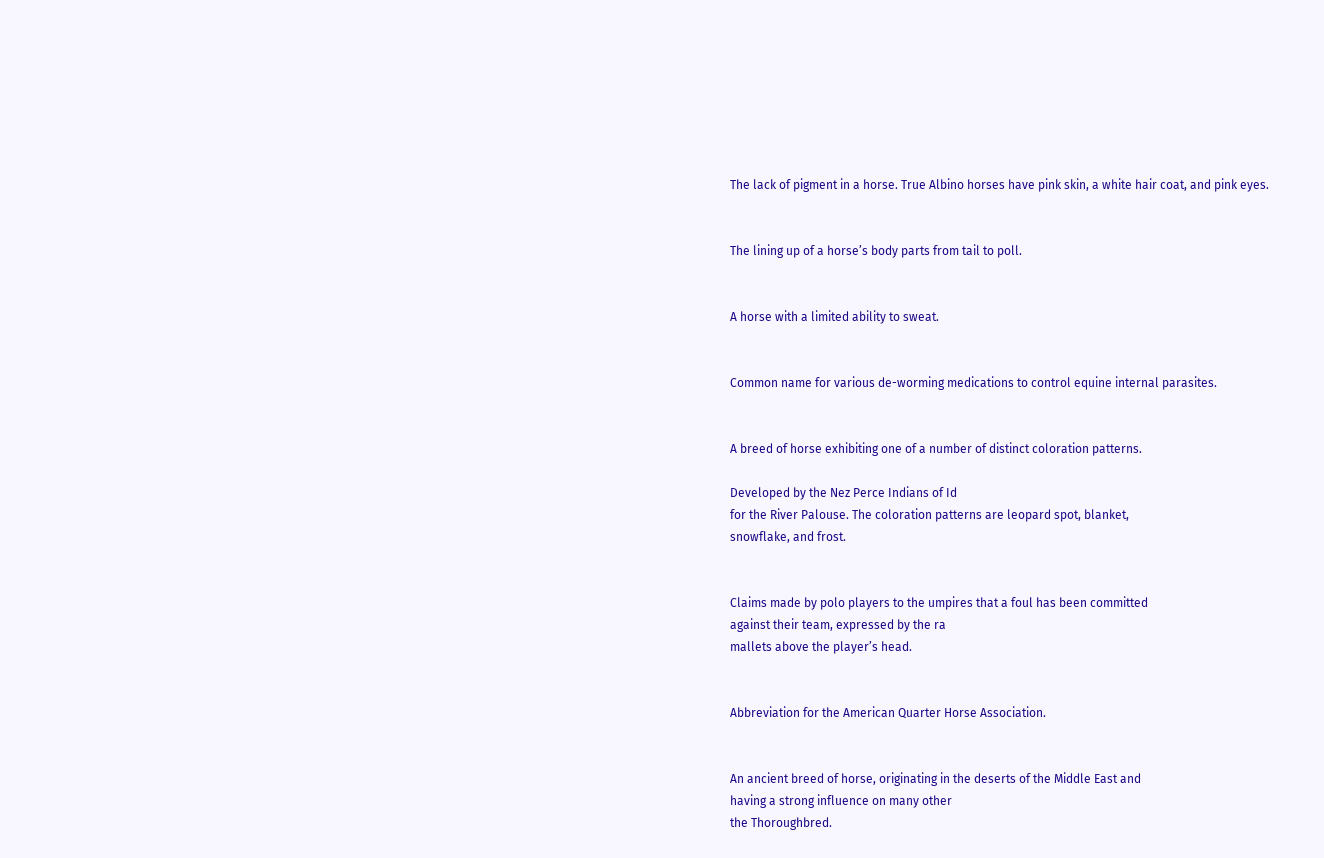The lack of pigment in a horse. True Albino horses have pink skin, a white hair coat, and pink eyes.


The lining up of a horse’s body parts from tail to poll.


A horse with a limited ability to sweat.


Common name for various de-worming medications to control equine internal parasites.


A breed of horse exhibiting one of a number of distinct coloration patterns.

Developed by the Nez Perce Indians of Id
for the River Palouse. The coloration patterns are leopard spot, blanket,
snowflake, and frost.


Claims made by polo players to the umpires that a foul has been committed
against their team, expressed by the ra
mallets above the player’s head.


Abbreviation for the American Quarter Horse Association.


An ancient breed of horse, originating in the deserts of the Middle East and
having a strong influence on many other
the Thoroughbred.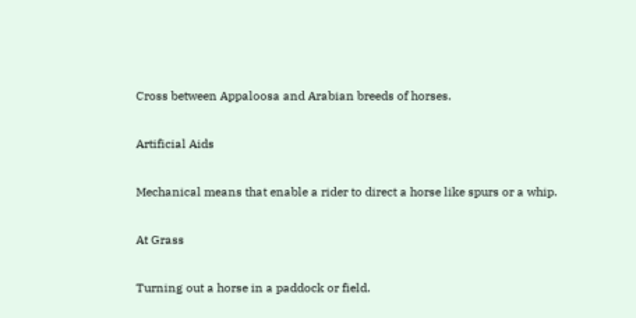Cross between Appaloosa and Arabian breeds of horses.

Artificial Aids

Mechanical means that enable a rider to direct a horse like spurs or a whip.

At Grass

Turning out a horse in a paddock or field.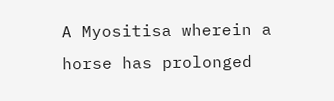A Myositisa wherein a horse has prolonged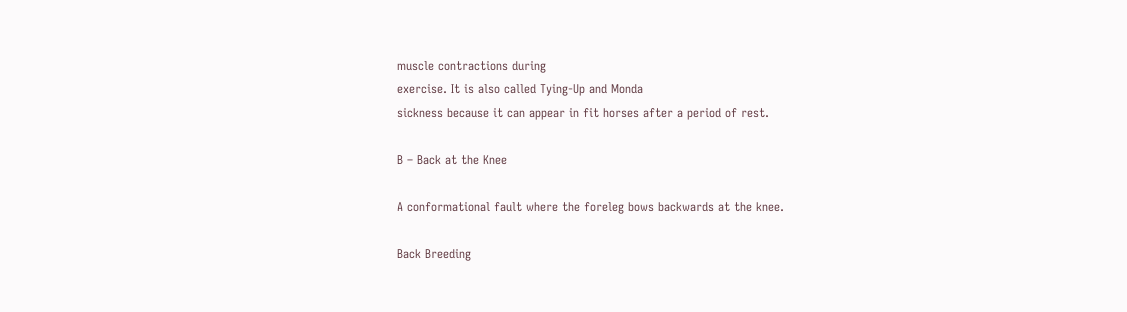muscle contractions during
exercise. It is also called Tying-Up and Monda
sickness because it can appear in fit horses after a period of rest.

B – Back at the Knee

A conformational fault where the foreleg bows backwards at the knee.

Back Breeding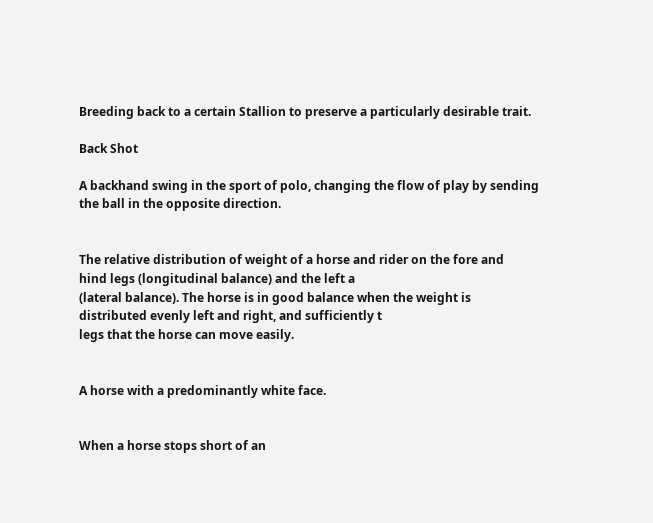Breeding back to a certain Stallion to preserve a particularly desirable trait.

Back Shot

A backhand swing in the sport of polo, changing the flow of play by sending the ball in the opposite direction.


The relative distribution of weight of a horse and rider on the fore and
hind legs (longitudinal balance) and the left a
(lateral balance). The horse is in good balance when the weight is
distributed evenly left and right, and sufficiently t
legs that the horse can move easily.


A horse with a predominantly white face.


When a horse stops short of an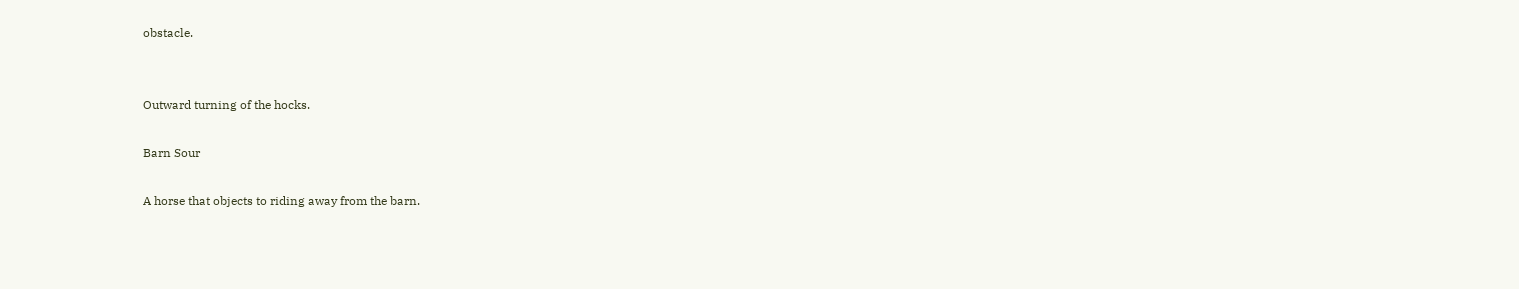obstacle.


Outward turning of the hocks.

Barn Sour

A horse that objects to riding away from the barn.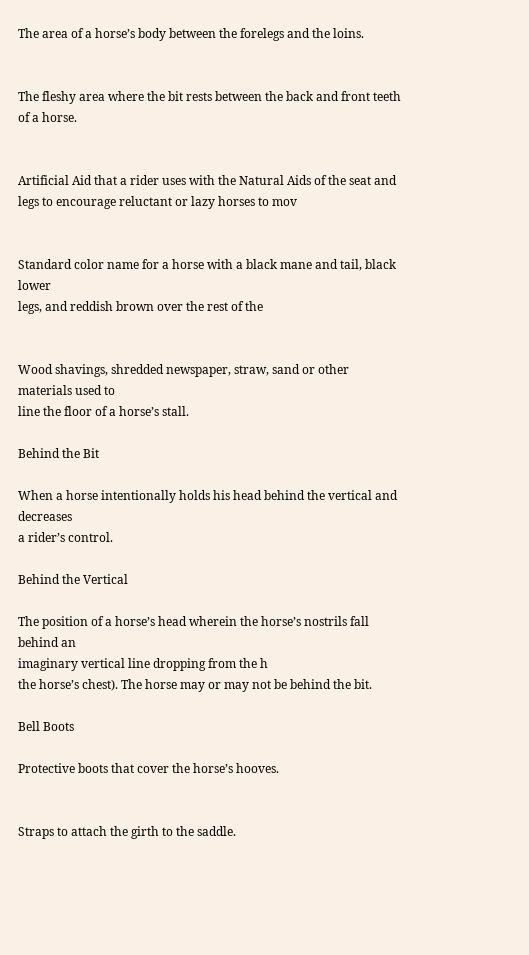The area of a horse’s body between the forelegs and the loins.


The fleshy area where the bit rests between the back and front teeth of a horse.


Artificial Aid that a rider uses with the Natural Aids of the seat and legs to encourage reluctant or lazy horses to mov


Standard color name for a horse with a black mane and tail, black lower
legs, and reddish brown over the rest of the


Wood shavings, shredded newspaper, straw, sand or other materials used to
line the floor of a horse’s stall.

Behind the Bit

When a horse intentionally holds his head behind the vertical and decreases
a rider’s control.

Behind the Vertical

The position of a horse’s head wherein the horse’s nostrils fall behind an
imaginary vertical line dropping from the h
the horse’s chest). The horse may or may not be behind the bit.

Bell Boots

Protective boots that cover the horse’s hooves.


Straps to attach the girth to the saddle.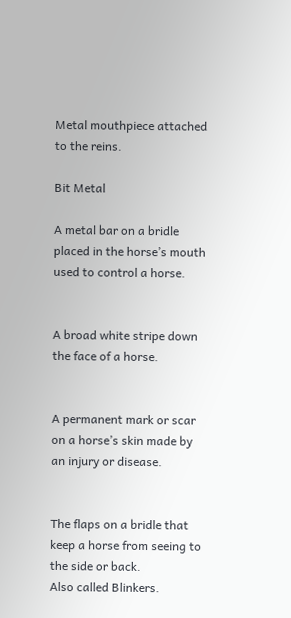Metal mouthpiece attached to the reins.

Bit Metal

A metal bar on a bridle placed in the horse’s mouth used to control a horse.


A broad white stripe down the face of a horse.


A permanent mark or scar on a horse’s skin made by an injury or disease.


The flaps on a bridle that keep a horse from seeing to the side or back.
Also called Blinkers.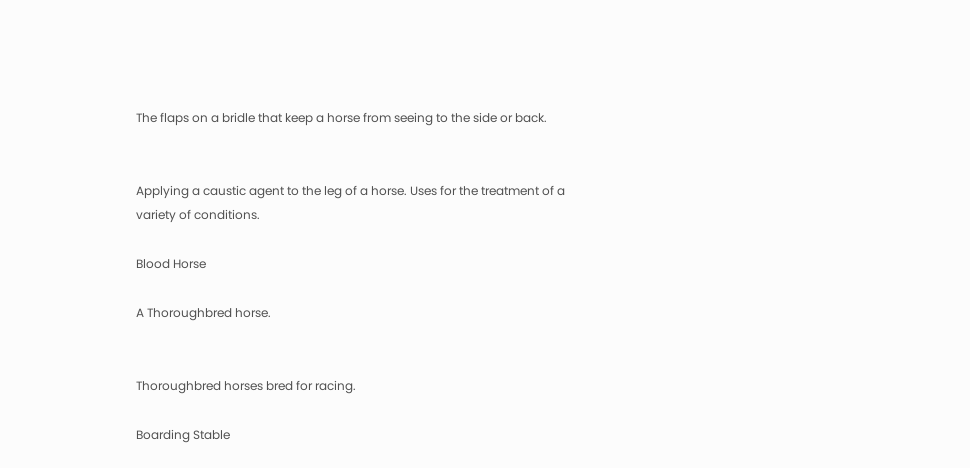The flaps on a bridle that keep a horse from seeing to the side or back.


Applying a caustic agent to the leg of a horse. Uses for the treatment of a
variety of conditions.

Blood Horse

A Thoroughbred horse.


Thoroughbred horses bred for racing.

Boarding Stable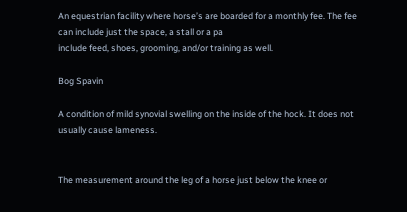An equestrian facility where horse’s are boarded for a monthly fee. The fee
can include just the space, a stall or a pa
include feed, shoes, grooming, and/or training as well.

Bog Spavin

A condition of mild synovial swelling on the inside of the hock. It does not
usually cause lameness.


The measurement around the leg of a horse just below the knee or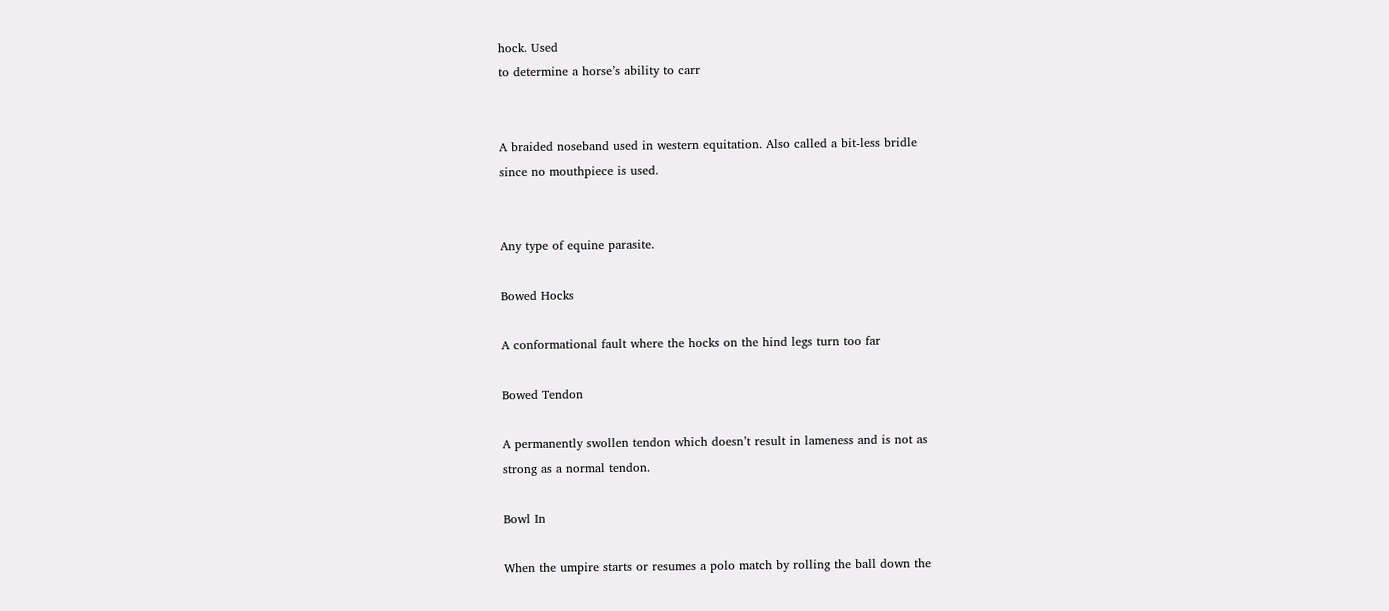hock. Used
to determine a horse’s ability to carr


A braided noseband used in western equitation. Also called a bit-less bridle
since no mouthpiece is used.


Any type of equine parasite.

Bowed Hocks

A conformational fault where the hocks on the hind legs turn too far

Bowed Tendon

A permanently swollen tendon which doesn’t result in lameness and is not as
strong as a normal tendon.

Bowl In

When the umpire starts or resumes a polo match by rolling the ball down the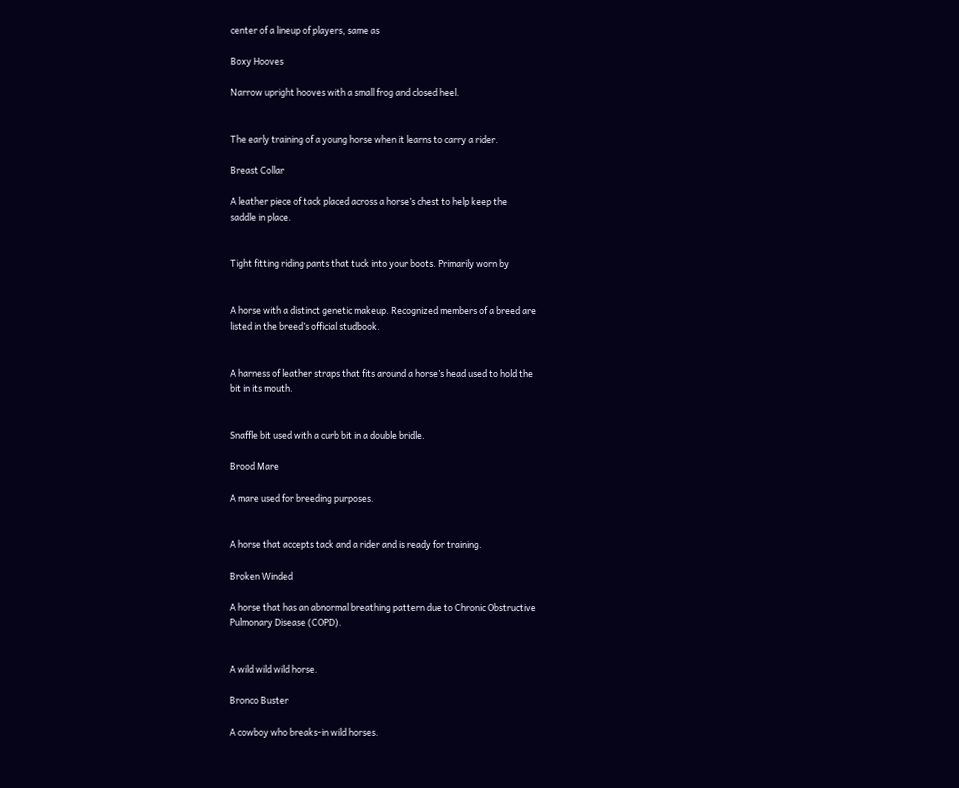center of a lineup of players, same as

Boxy Hooves

Narrow upright hooves with a small frog and closed heel.


The early training of a young horse when it learns to carry a rider.

Breast Collar

A leather piece of tack placed across a horse’s chest to help keep the
saddle in place.


Tight fitting riding pants that tuck into your boots. Primarily worn by


A horse with a distinct genetic makeup. Recognized members of a breed are
listed in the breed’s official studbook.


A harness of leather straps that fits around a horse’s head used to hold the
bit in its mouth.


Snaffle bit used with a curb bit in a double bridle.

Brood Mare

A mare used for breeding purposes.


A horse that accepts tack and a rider and is ready for training.

Broken Winded

A horse that has an abnormal breathing pattern due to Chronic Obstructive
Pulmonary Disease (COPD).


A wild wild wild horse.

Bronco Buster

A cowboy who breaks-in wild horses.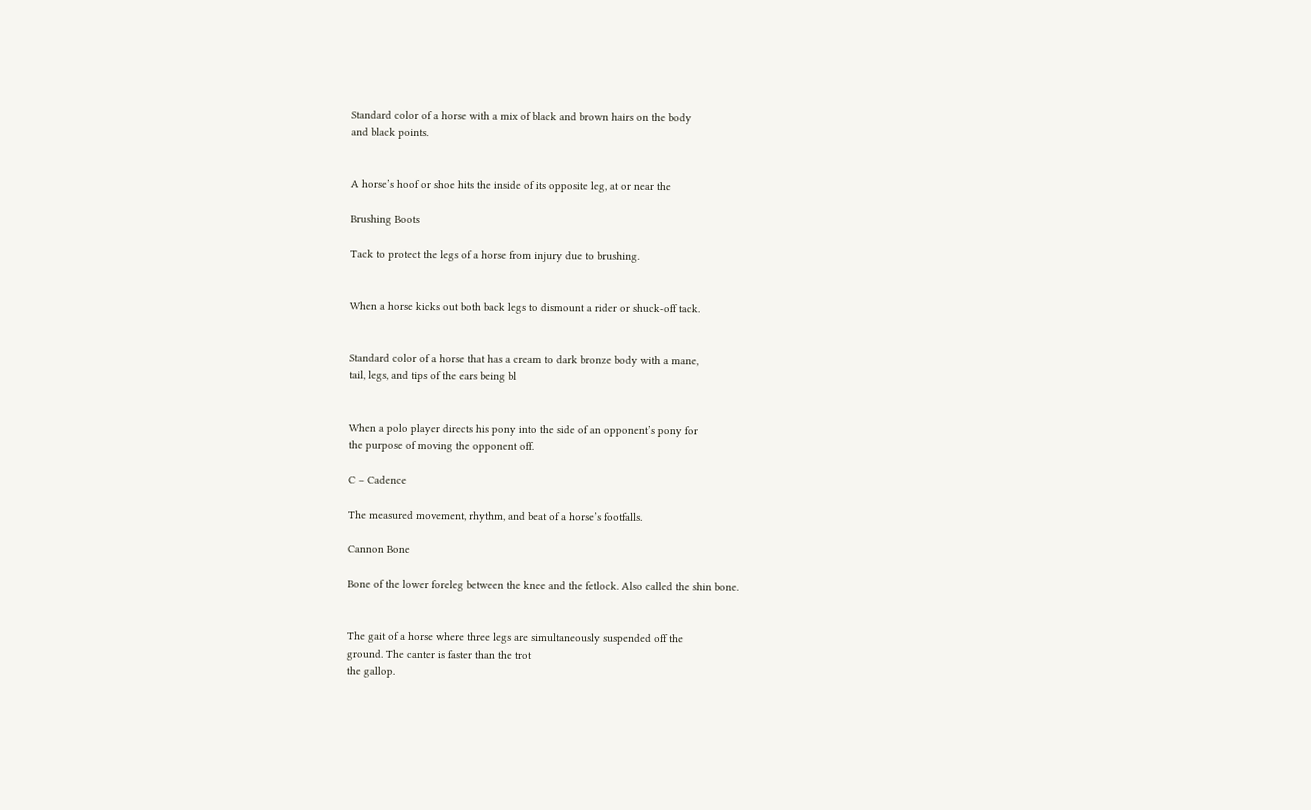Standard color of a horse with a mix of black and brown hairs on the body
and black points.


A horse’s hoof or shoe hits the inside of its opposite leg, at or near the

Brushing Boots

Tack to protect the legs of a horse from injury due to brushing.


When a horse kicks out both back legs to dismount a rider or shuck-off tack.


Standard color of a horse that has a cream to dark bronze body with a mane,
tail, legs, and tips of the ears being bl


When a polo player directs his pony into the side of an opponent’s pony for
the purpose of moving the opponent off.

C – Cadence

The measured movement, rhythm, and beat of a horse’s footfalls.

Cannon Bone

Bone of the lower foreleg between the knee and the fetlock. Also called the shin bone.


The gait of a horse where three legs are simultaneously suspended off the
ground. The canter is faster than the trot
the gallop.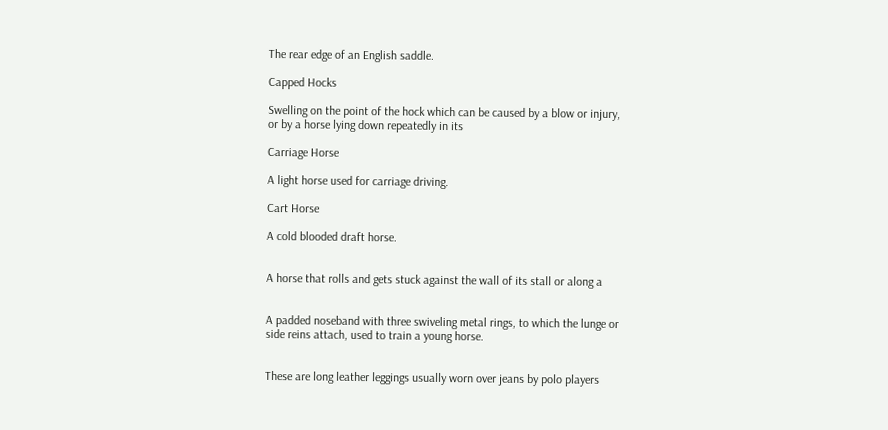The rear edge of an English saddle.

Capped Hocks

Swelling on the point of the hock which can be caused by a blow or injury,
or by a horse lying down repeatedly in its

Carriage Horse

A light horse used for carriage driving.

Cart Horse

A cold blooded draft horse.


A horse that rolls and gets stuck against the wall of its stall or along a


A padded noseband with three swiveling metal rings, to which the lunge or
side reins attach, used to train a young horse.


These are long leather leggings usually worn over jeans by polo players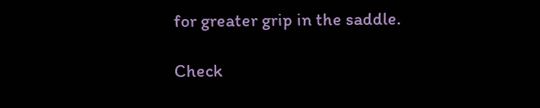for greater grip in the saddle.

Check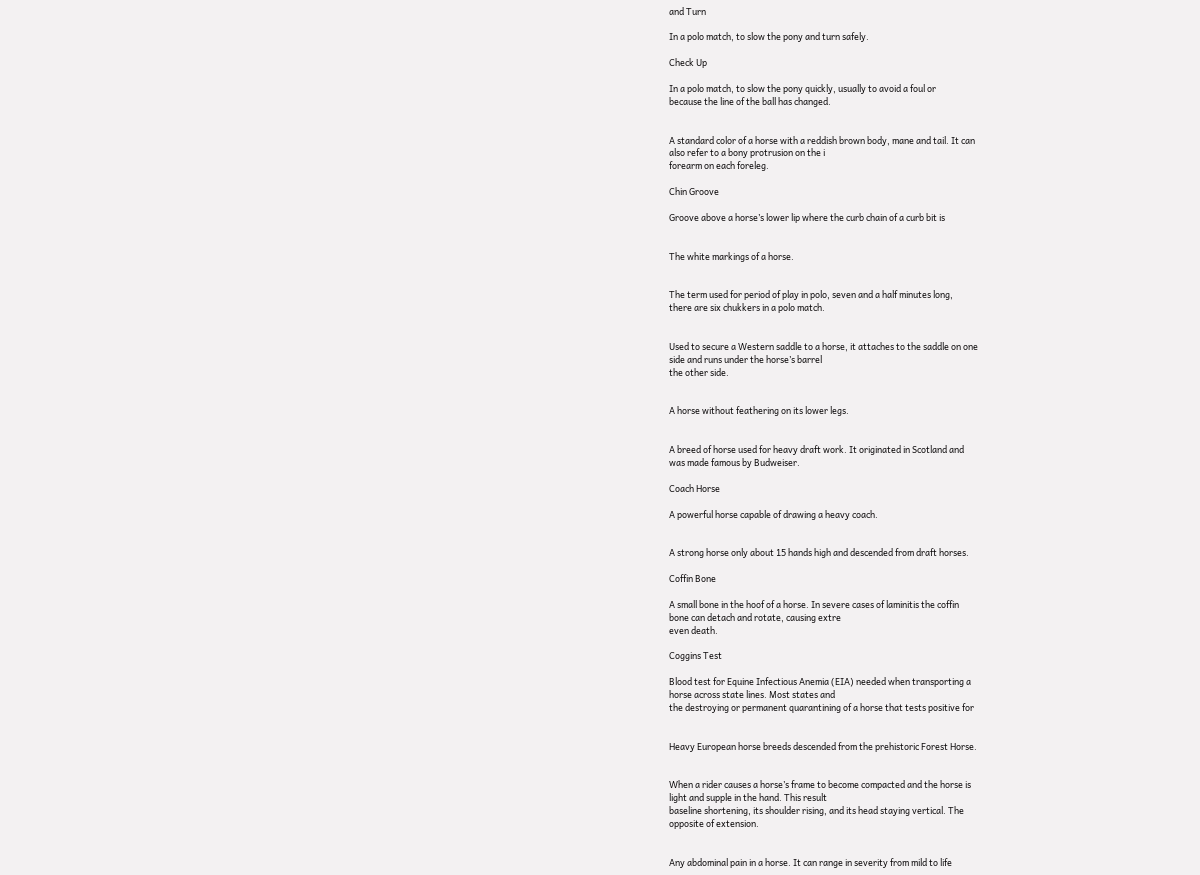and Turn

In a polo match, to slow the pony and turn safely.

Check Up

In a polo match, to slow the pony quickly, usually to avoid a foul or
because the line of the ball has changed.


A standard color of a horse with a reddish brown body, mane and tail. It can
also refer to a bony protrusion on the i
forearm on each foreleg.

Chin Groove

Groove above a horse’s lower lip where the curb chain of a curb bit is


The white markings of a horse.


The term used for period of play in polo, seven and a half minutes long,
there are six chukkers in a polo match.


Used to secure a Western saddle to a horse, it attaches to the saddle on one
side and runs under the horse’s barrel
the other side.


A horse without feathering on its lower legs.


A breed of horse used for heavy draft work. It originated in Scotland and
was made famous by Budweiser.

Coach Horse

A powerful horse capable of drawing a heavy coach.


A strong horse only about 15 hands high and descended from draft horses.

Coffin Bone

A small bone in the hoof of a horse. In severe cases of laminitis the coffin
bone can detach and rotate, causing extre
even death.

Coggins Test

Blood test for Equine Infectious Anemia (EIA) needed when transporting a
horse across state lines. Most states and
the destroying or permanent quarantining of a horse that tests positive for


Heavy European horse breeds descended from the prehistoric Forest Horse.


When a rider causes a horse’s frame to become compacted and the horse is
light and supple in the hand. This result
baseline shortening, its shoulder rising, and its head staying vertical. The
opposite of extension.


Any abdominal pain in a horse. It can range in severity from mild to life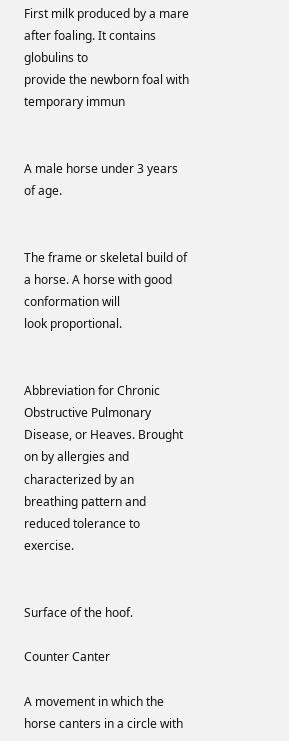First milk produced by a mare after foaling. It contains globulins to
provide the newborn foal with temporary immun


A male horse under 3 years of age.


The frame or skeletal build of a horse. A horse with good conformation will
look proportional.


Abbreviation for Chronic Obstructive Pulmonary Disease, or Heaves. Brought
on by allergies and characterized by an
breathing pattern and reduced tolerance to exercise.


Surface of the hoof.

Counter Canter

A movement in which the horse canters in a circle with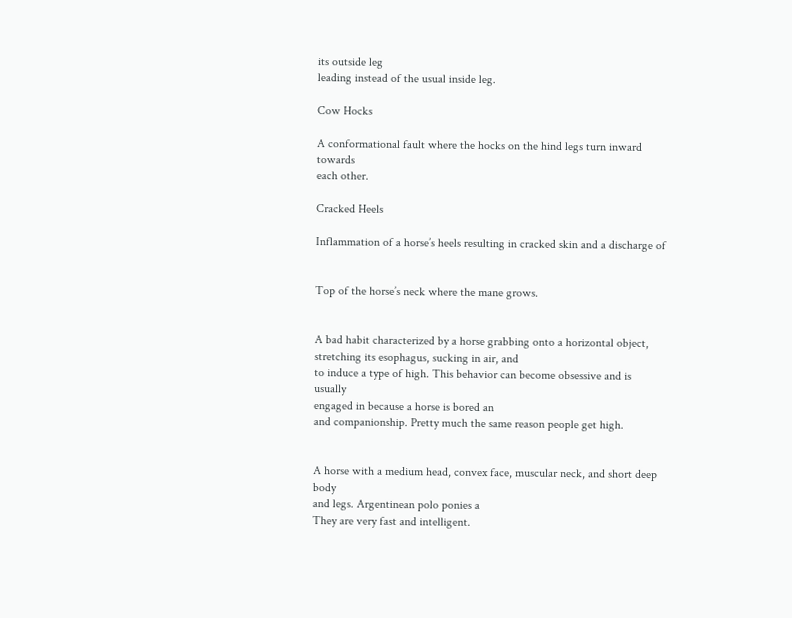its outside leg
leading instead of the usual inside leg.

Cow Hocks

A conformational fault where the hocks on the hind legs turn inward towards
each other.

Cracked Heels

Inflammation of a horse’s heels resulting in cracked skin and a discharge of


Top of the horse’s neck where the mane grows.


A bad habit characterized by a horse grabbing onto a horizontal object,
stretching its esophagus, sucking in air, and
to induce a type of high. This behavior can become obsessive and is usually
engaged in because a horse is bored an
and companionship. Pretty much the same reason people get high.


A horse with a medium head, convex face, muscular neck, and short deep body
and legs. Argentinean polo ponies a
They are very fast and intelligent.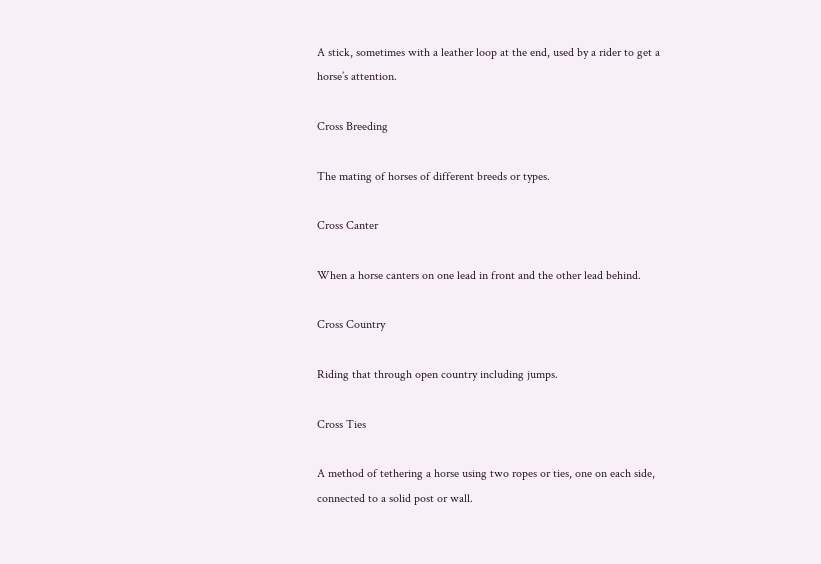A stick, sometimes with a leather loop at the end, used by a rider to get a
horse’s attention.

Cross Breeding

The mating of horses of different breeds or types.

Cross Canter

When a horse canters on one lead in front and the other lead behind.

Cross Country

Riding that through open country including jumps.

Cross Ties

A method of tethering a horse using two ropes or ties, one on each side,
connected to a solid post or wall.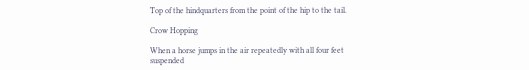Top of the hindquarters from the point of the hip to the tail.

Crow Hopping

When a horse jumps in the air repeatedly with all four feet suspended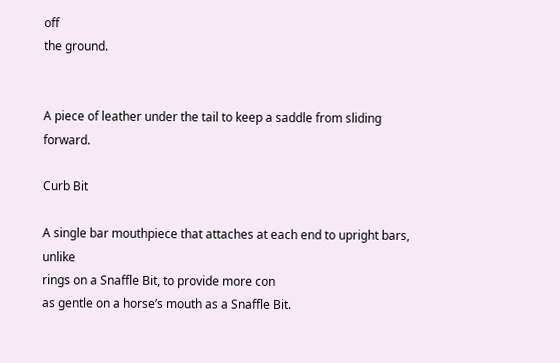off
the ground.


A piece of leather under the tail to keep a saddle from sliding forward.

Curb Bit

A single bar mouthpiece that attaches at each end to upright bars, unlike
rings on a Snaffle Bit, to provide more con
as gentle on a horse’s mouth as a Snaffle Bit.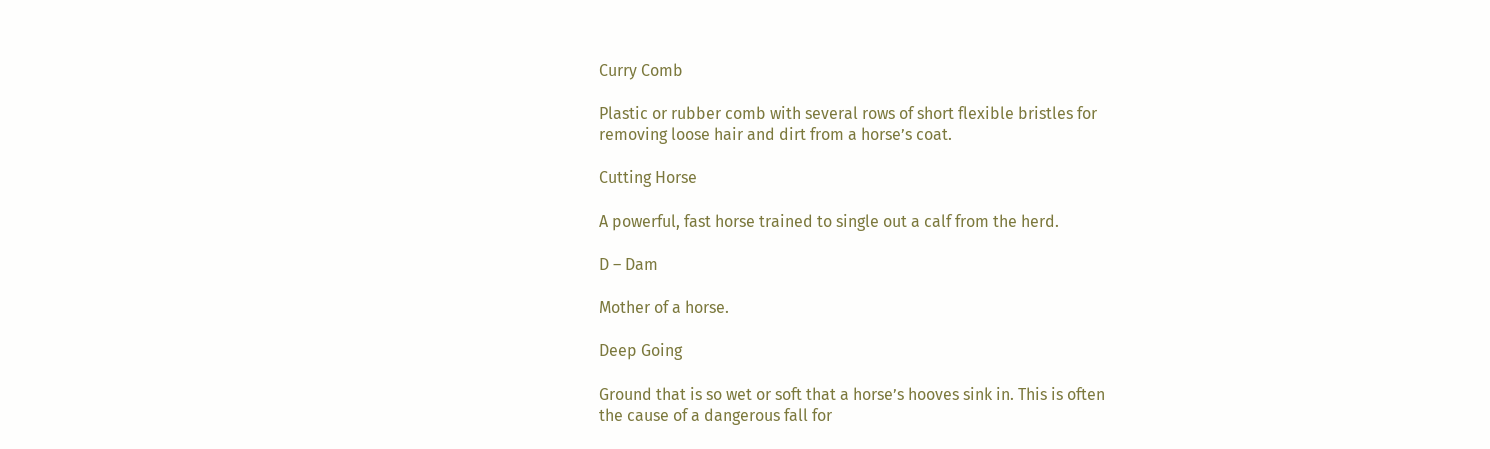Curry Comb

Plastic or rubber comb with several rows of short flexible bristles for
removing loose hair and dirt from a horse’s coat.

Cutting Horse

A powerful, fast horse trained to single out a calf from the herd.

D – Dam

Mother of a horse.

Deep Going

Ground that is so wet or soft that a horse’s hooves sink in. This is often
the cause of a dangerous fall for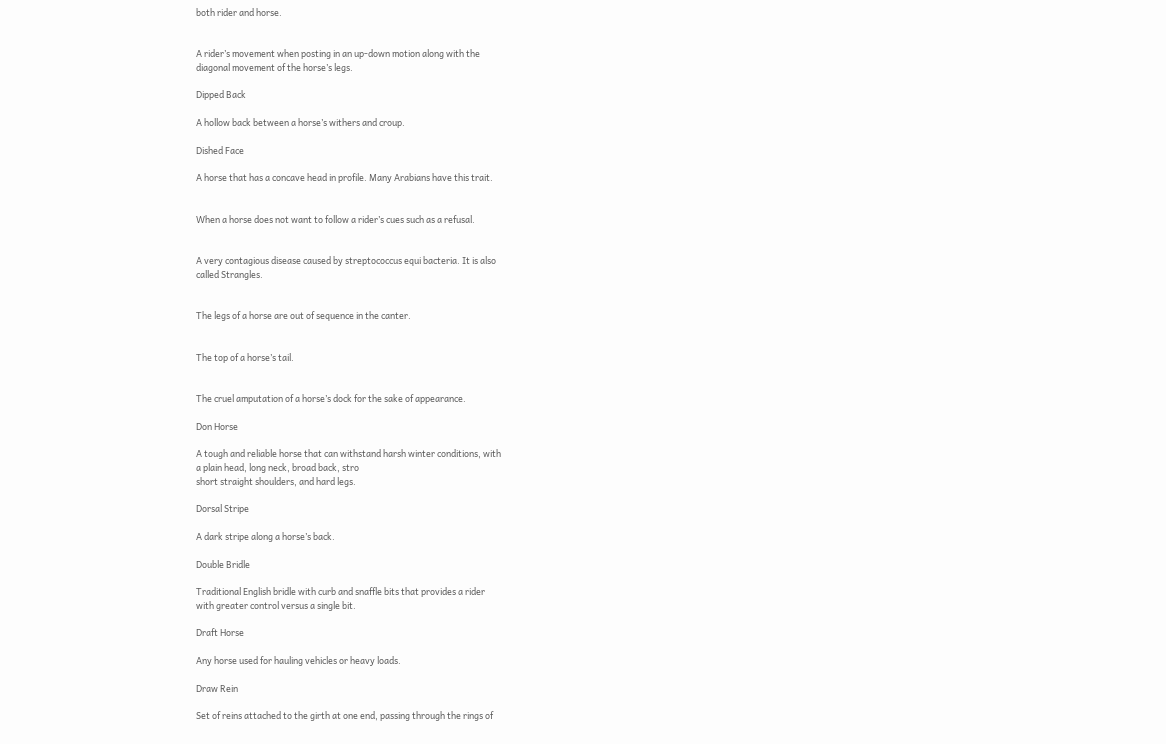both rider and horse.


A rider’s movement when posting in an up-down motion along with the
diagonal movement of the horse’s legs.

Dipped Back

A hollow back between a horse’s withers and croup.

Dished Face

A horse that has a concave head in profile. Many Arabians have this trait.


When a horse does not want to follow a rider’s cues such as a refusal.


A very contagious disease caused by streptococcus equi bacteria. It is also
called Strangles.


The legs of a horse are out of sequence in the canter.


The top of a horse’s tail.


The cruel amputation of a horse’s dock for the sake of appearance.

Don Horse

A tough and reliable horse that can withstand harsh winter conditions, with
a plain head, long neck, broad back, stro
short straight shoulders, and hard legs.

Dorsal Stripe

A dark stripe along a horse’s back.

Double Bridle

Traditional English bridle with curb and snaffle bits that provides a rider
with greater control versus a single bit.

Draft Horse

Any horse used for hauling vehicles or heavy loads.

Draw Rein

Set of reins attached to the girth at one end, passing through the rings of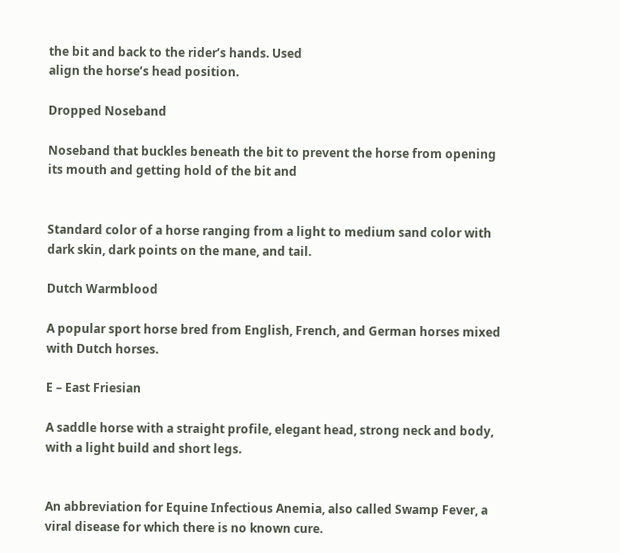the bit and back to the rider’s hands. Used
align the horse’s head position.

Dropped Noseband

Noseband that buckles beneath the bit to prevent the horse from opening
its mouth and getting hold of the bit and


Standard color of a horse ranging from a light to medium sand color with
dark skin, dark points on the mane, and tail.

Dutch Warmblood

A popular sport horse bred from English, French, and German horses mixed
with Dutch horses.

E – East Friesian

A saddle horse with a straight profile, elegant head, strong neck and body,
with a light build and short legs.


An abbreviation for Equine Infectious Anemia, also called Swamp Fever, a
viral disease for which there is no known cure.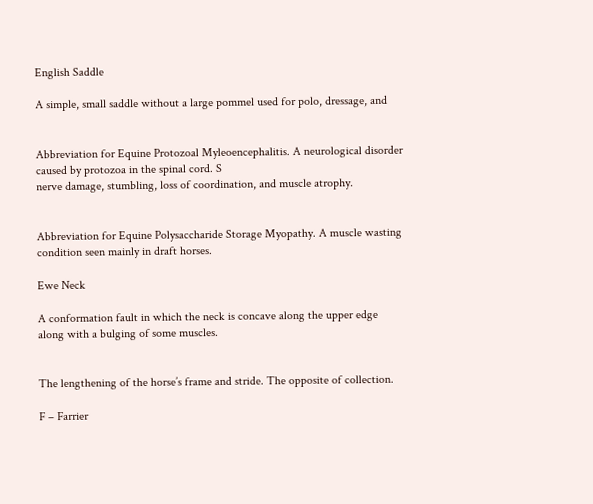English Saddle

A simple, small saddle without a large pommel used for polo, dressage, and


Abbreviation for Equine Protozoal Myleoencephalitis. A neurological disorder
caused by protozoa in the spinal cord. S
nerve damage, stumbling, loss of coordination, and muscle atrophy.


Abbreviation for Equine Polysaccharide Storage Myopathy. A muscle wasting
condition seen mainly in draft horses.

Ewe Neck

A conformation fault in which the neck is concave along the upper edge
along with a bulging of some muscles.


The lengthening of the horse’s frame and stride. The opposite of collection.

F – Farrier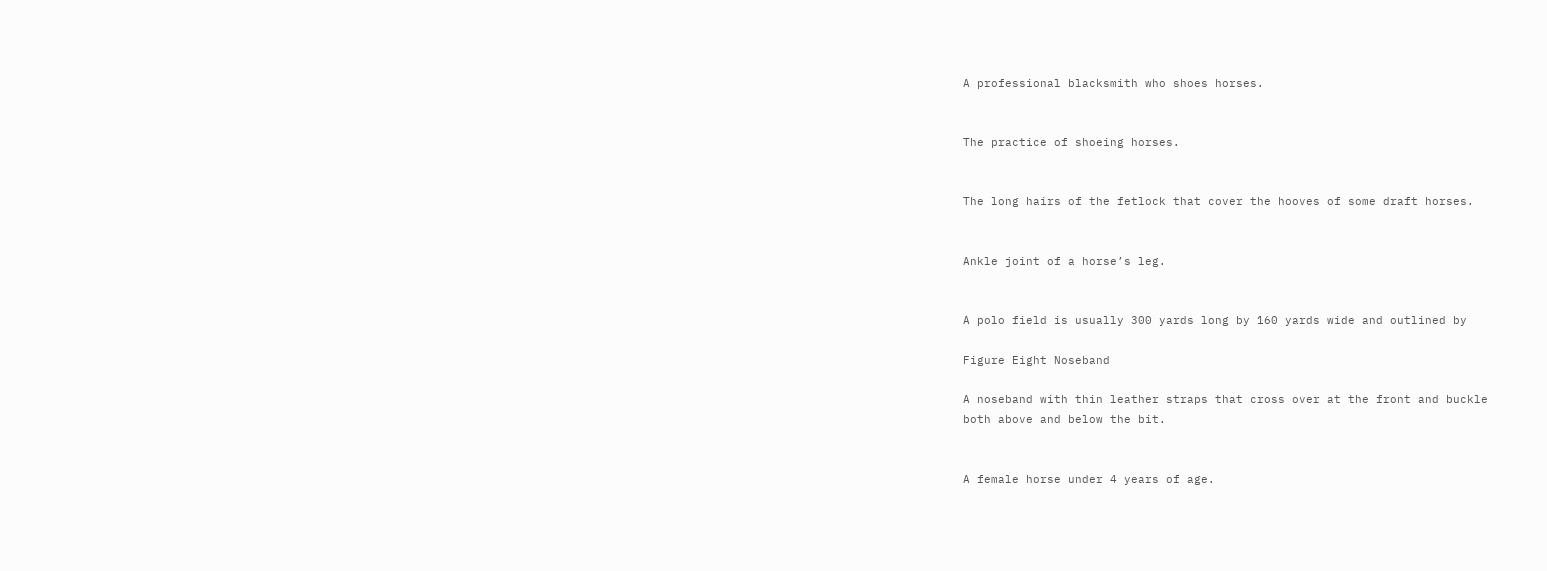A professional blacksmith who shoes horses.


The practice of shoeing horses.


The long hairs of the fetlock that cover the hooves of some draft horses.


Ankle joint of a horse’s leg.


A polo field is usually 300 yards long by 160 yards wide and outlined by

Figure Eight Noseband

A noseband with thin leather straps that cross over at the front and buckle
both above and below the bit.


A female horse under 4 years of age.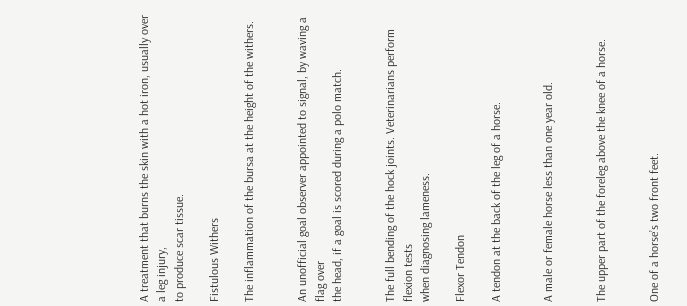A treatment that burns the skin with a hot iron, usually over a leg injury,
to produce scar tissue.

Fistulous Withers

The inflammation of the bursa at the height of the withers.


An unofficial goal observer appointed to signal, by waving a flag over
the head, if a goal is scored during a polo match.


The full bending of the hock joints. Veterinarians perform flexion tests
when diagnosing lameness.

Flexor Tendon

A tendon at the back of the leg of a horse.


A male or female horse less than one year old.


The upper part of the foreleg above the knee of a horse.


One of a horse’s two front feet.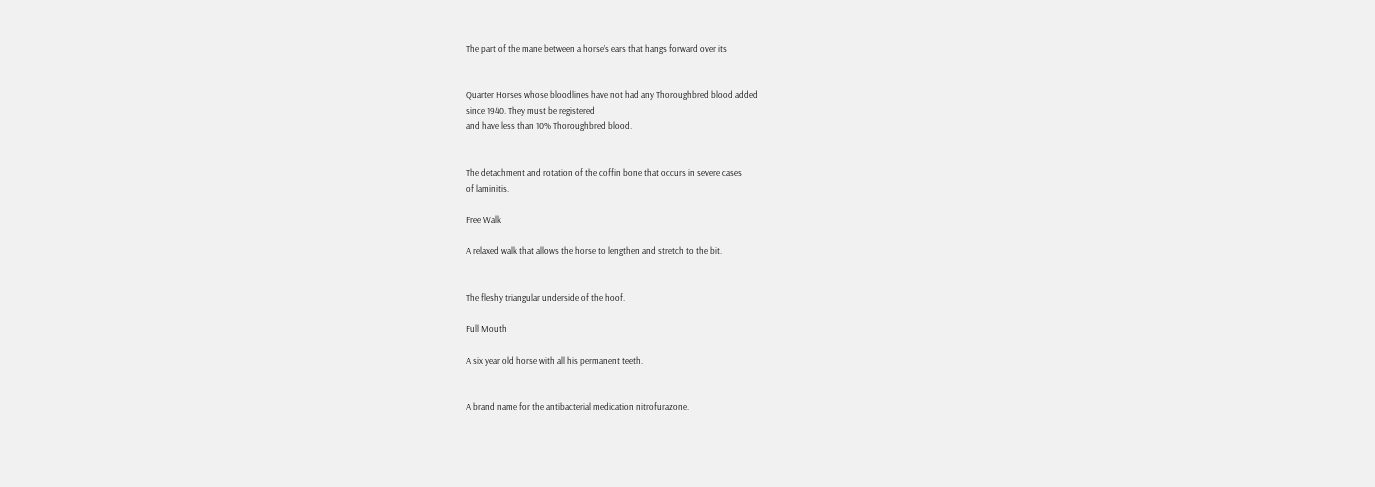The part of the mane between a horse’s ears that hangs forward over its


Quarter Horses whose bloodlines have not had any Thoroughbred blood added
since 1940. They must be registered
and have less than 10% Thoroughbred blood.


The detachment and rotation of the coffin bone that occurs in severe cases
of laminitis.

Free Walk

A relaxed walk that allows the horse to lengthen and stretch to the bit.


The fleshy triangular underside of the hoof.

Full Mouth

A six year old horse with all his permanent teeth.


A brand name for the antibacterial medication nitrofurazone.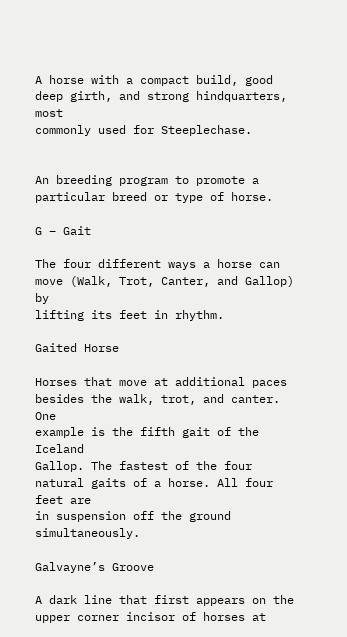A horse with a compact build, good deep girth, and strong hindquarters, most
commonly used for Steeplechase.


An breeding program to promote a particular breed or type of horse.

G – Gait

The four different ways a horse can move (Walk, Trot, Canter, and Gallop) by
lifting its feet in rhythm.

Gaited Horse

Horses that move at additional paces besides the walk, trot, and canter. One
example is the fifth gait of the Iceland
Gallop. The fastest of the four natural gaits of a horse. All four feet are
in suspension off the ground simultaneously.

Galvayne’s Groove

A dark line that first appears on the upper corner incisor of horses at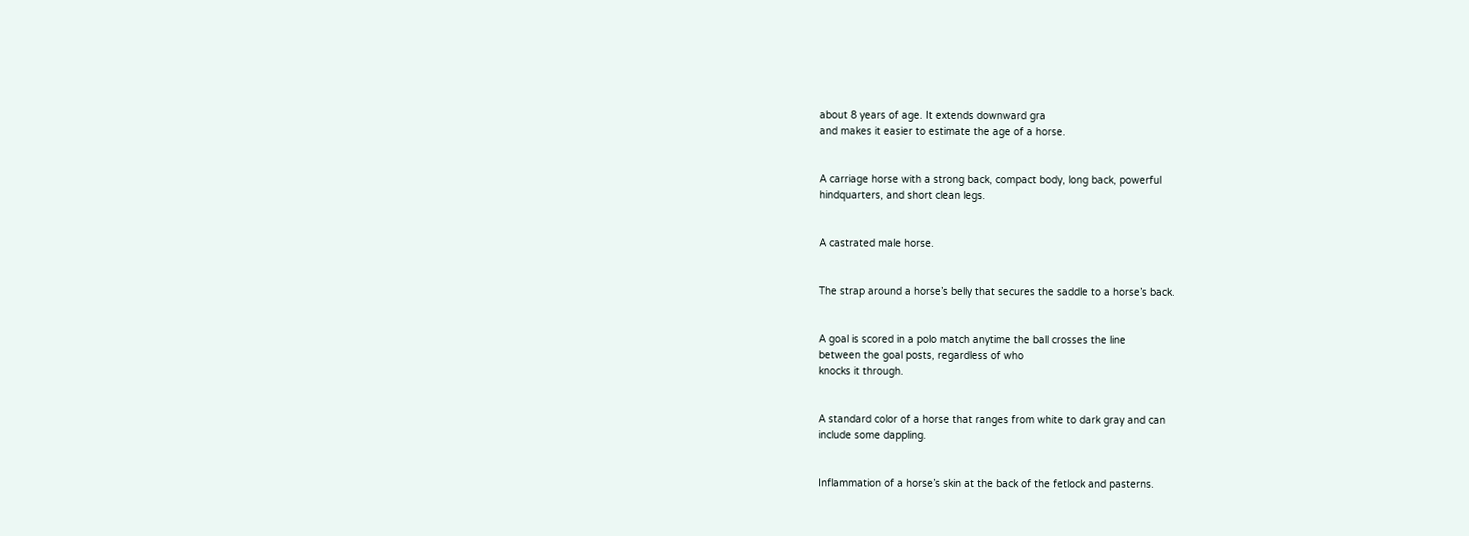about 8 years of age. It extends downward gra
and makes it easier to estimate the age of a horse.


A carriage horse with a strong back, compact body, long back, powerful
hindquarters, and short clean legs.


A castrated male horse.


The strap around a horse’s belly that secures the saddle to a horse’s back.


A goal is scored in a polo match anytime the ball crosses the line
between the goal posts, regardless of who
knocks it through.


A standard color of a horse that ranges from white to dark gray and can
include some dappling.


Inflammation of a horse’s skin at the back of the fetlock and pasterns.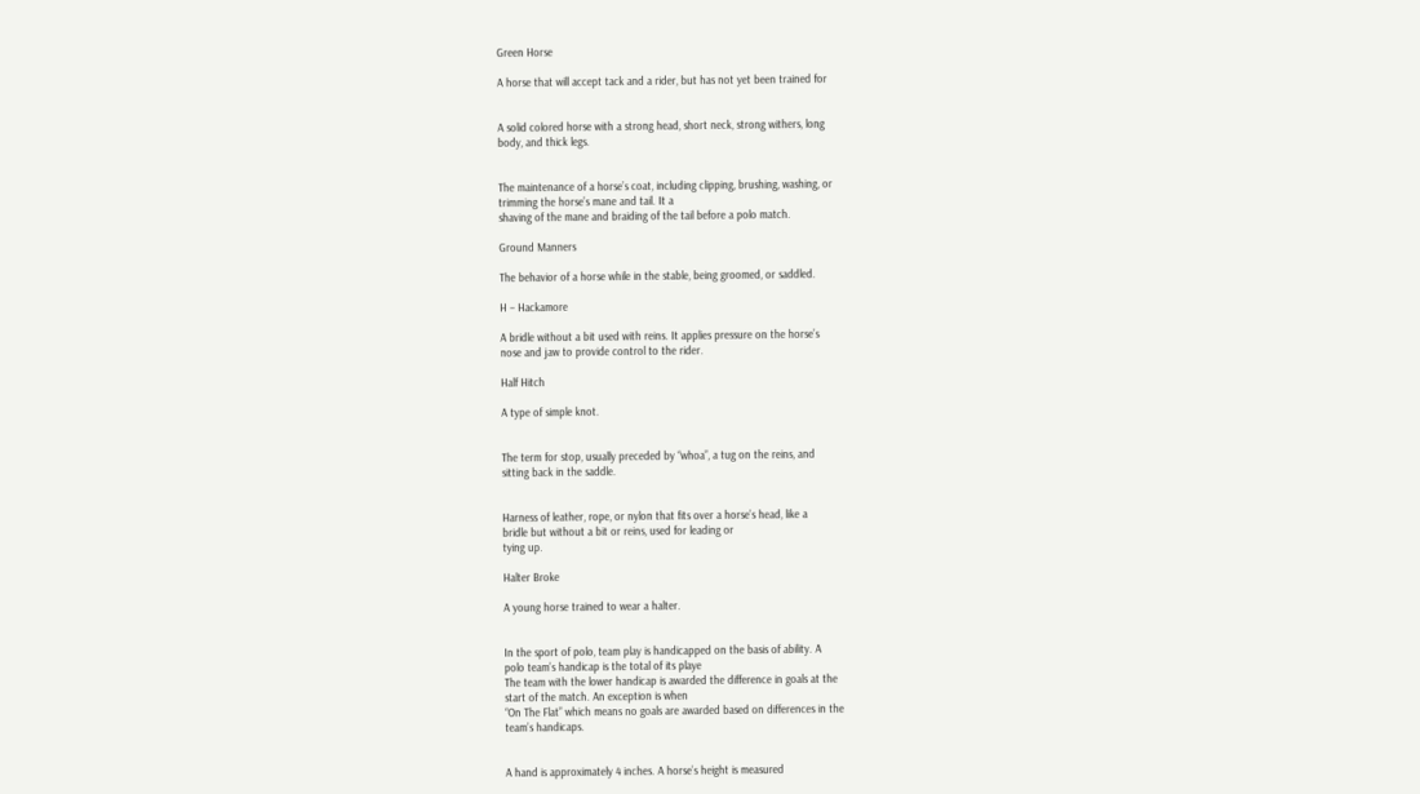Green Horse

A horse that will accept tack and a rider, but has not yet been trained for


A solid colored horse with a strong head, short neck, strong withers, long
body, and thick legs.


The maintenance of a horse’s coat, including clipping, brushing, washing, or
trimming the horse’s mane and tail. It a
shaving of the mane and braiding of the tail before a polo match.

Ground Manners

The behavior of a horse while in the stable, being groomed, or saddled.

H – Hackamore

A bridle without a bit used with reins. It applies pressure on the horse’s
nose and jaw to provide control to the rider.

Half Hitch

A type of simple knot.


The term for stop, usually preceded by “whoa”, a tug on the reins, and
sitting back in the saddle.


Harness of leather, rope, or nylon that fits over a horse’s head, like a
bridle but without a bit or reins, used for leading or
tying up.

Halter Broke

A young horse trained to wear a halter.


In the sport of polo, team play is handicapped on the basis of ability. A
polo team’s handicap is the total of its playe
The team with the lower handicap is awarded the difference in goals at the
start of the match. An exception is when
“On The Flat” which means no goals are awarded based on differences in the
team’s handicaps.


A hand is approximately 4 inches. A horse’s height is measured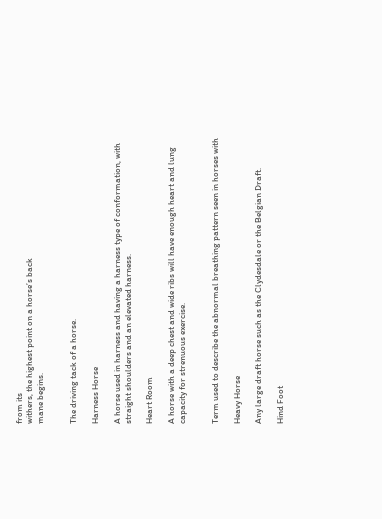from its
withers, the highest point on a horse’s back
mane begins.


The driving tack of a horse.

Harness Horse

A horse used in harness and having a harness type of conformation, with
straight shoulders and an elevated harness.

Heart Room

A horse with a deep chest and wide ribs will have enough heart and lung
capacity for strenuous exercise.


Term used to describe the abnormal breathing pattern seen in horses with

Heavy Horse

Any large draft horse such as the Clydesdale or the Belgian Draft.

Hind Foot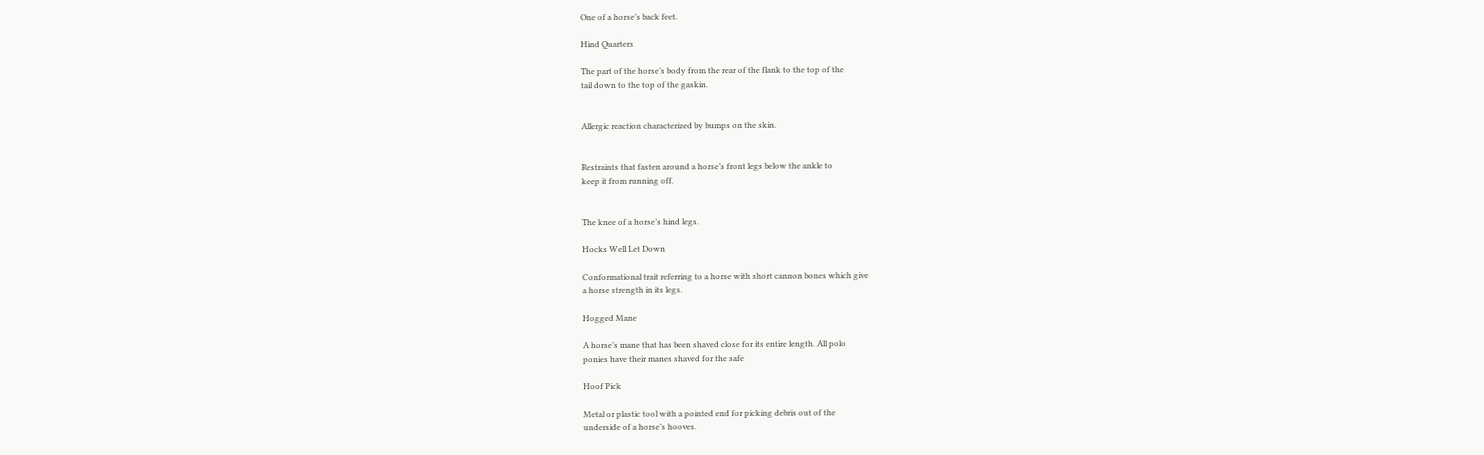One of a horse’s back feet.

Hind Quarters

The part of the horse’s body from the rear of the flank to the top of the
tail down to the top of the gaskin.


Allergic reaction characterized by bumps on the skin.


Restraints that fasten around a horse’s front legs below the ankle to
keep it from running off.


The knee of a horse’s hind legs.

Hocks Well Let Down

Conformational trait referring to a horse with short cannon bones which give
a horse strength in its legs.

Hogged Mane

A horse’s mane that has been shaved close for its entire length. All polo
ponies have their manes shaved for the safe

Hoof Pick

Metal or plastic tool with a pointed end for picking debris out of the
underside of a horse’s hooves.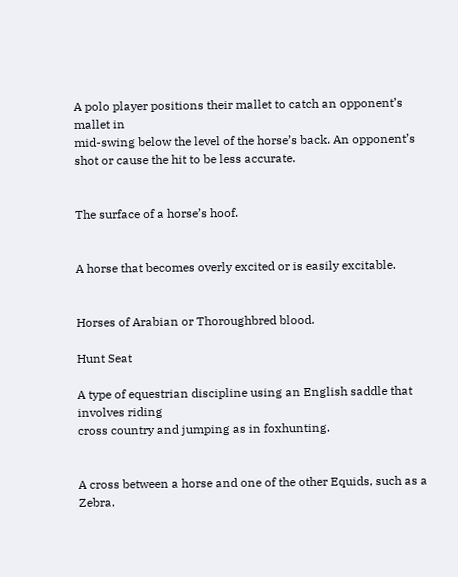A polo player positions their mallet to catch an opponent’s mallet in
mid-swing below the level of the horse’s back. An opponent’s shot or cause the hit to be less accurate.


The surface of a horse’s hoof.


A horse that becomes overly excited or is easily excitable.


Horses of Arabian or Thoroughbred blood.

Hunt Seat

A type of equestrian discipline using an English saddle that involves riding
cross country and jumping as in foxhunting.


A cross between a horse and one of the other Equids, such as a Zebra.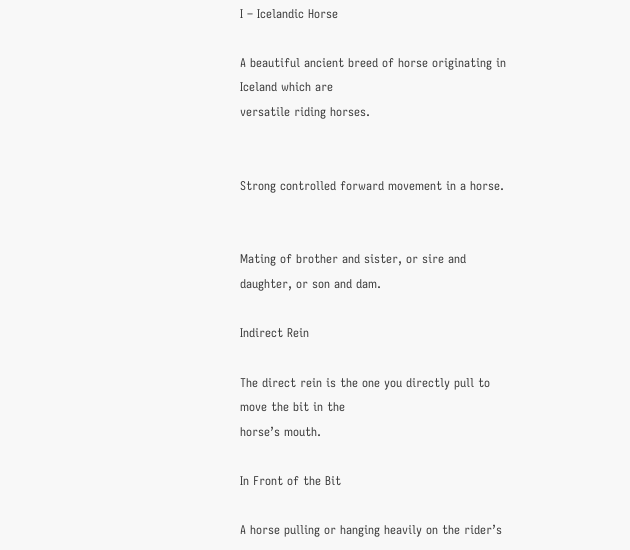I – Icelandic Horse

A beautiful ancient breed of horse originating in Iceland which are
versatile riding horses.


Strong controlled forward movement in a horse.


Mating of brother and sister, or sire and daughter, or son and dam.

Indirect Rein

The direct rein is the one you directly pull to move the bit in the
horse’s mouth.

In Front of the Bit

A horse pulling or hanging heavily on the rider’s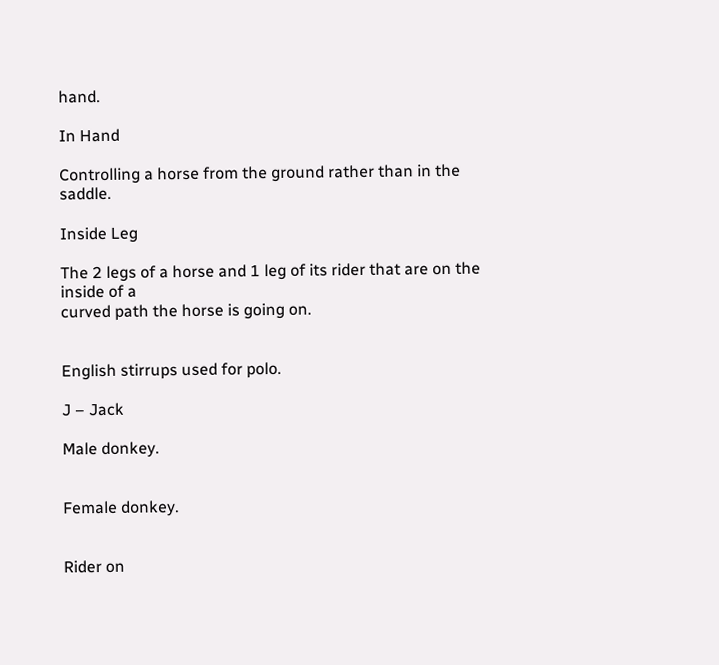hand.

In Hand

Controlling a horse from the ground rather than in the saddle.

Inside Leg

The 2 legs of a horse and 1 leg of its rider that are on the inside of a
curved path the horse is going on.


English stirrups used for polo.

J – Jack

Male donkey.


Female donkey.


Rider on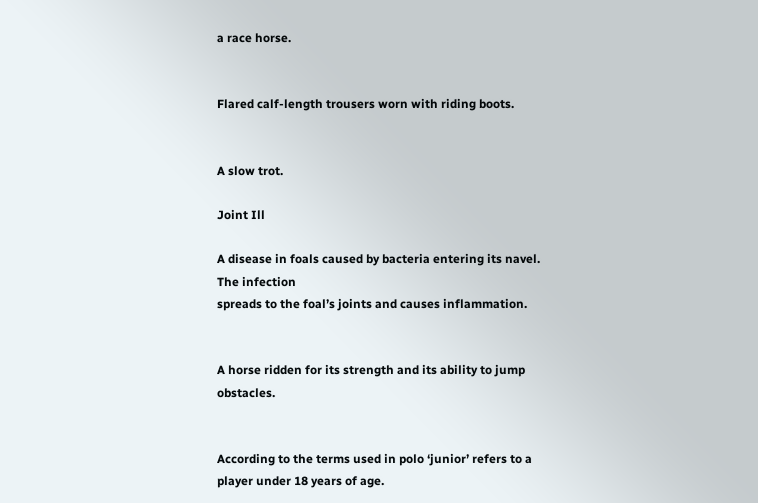a race horse.


Flared calf-length trousers worn with riding boots.


A slow trot.

Joint Ill

A disease in foals caused by bacteria entering its navel. The infection
spreads to the foal’s joints and causes inflammation.


A horse ridden for its strength and its ability to jump obstacles.


According to the terms used in polo ‘junior’ refers to a player under 18 years of age.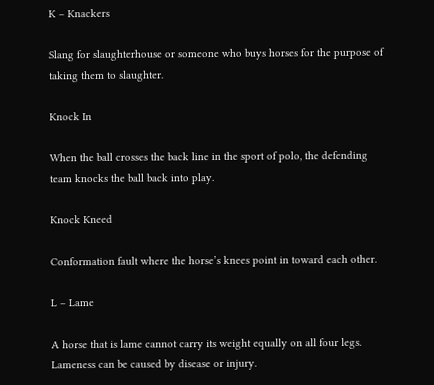K – Knackers

Slang for slaughterhouse or someone who buys horses for the purpose of
taking them to slaughter.

Knock In

When the ball crosses the back line in the sport of polo, the defending
team knocks the ball back into play.

Knock Kneed

Conformation fault where the horse’s knees point in toward each other.

L – Lame

A horse that is lame cannot carry its weight equally on all four legs.
Lameness can be caused by disease or injury.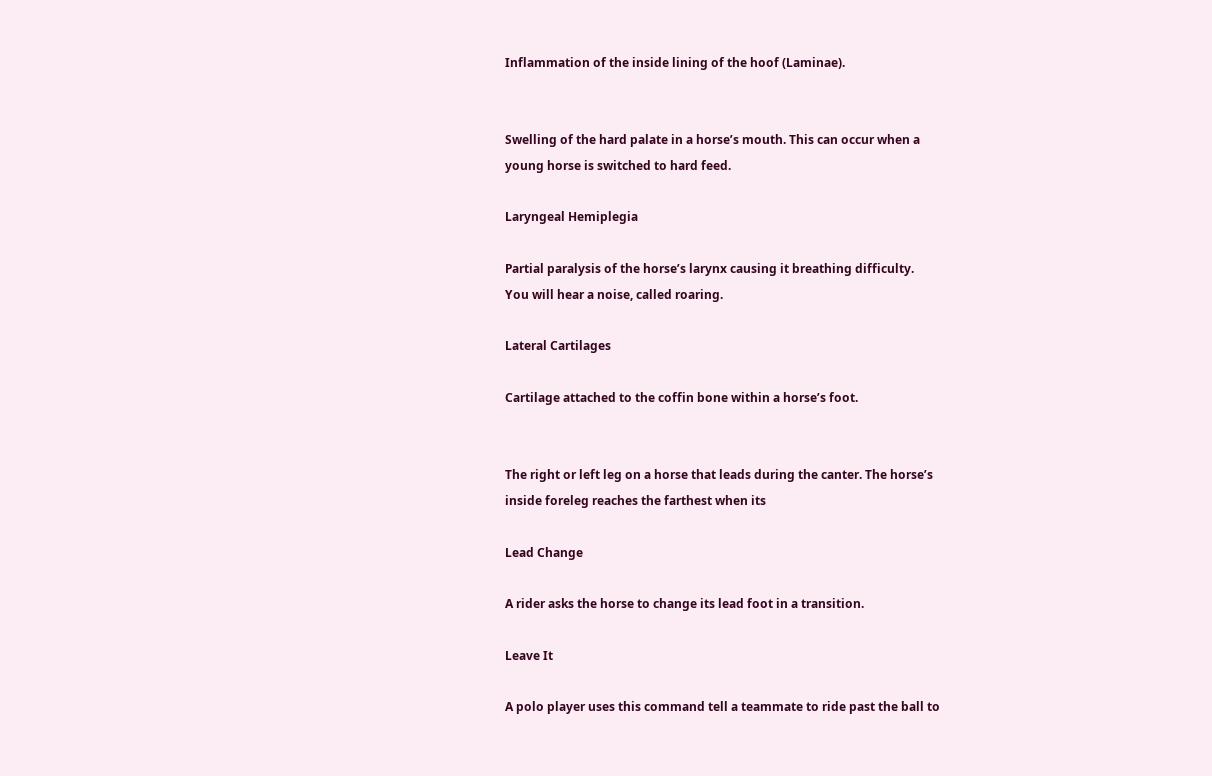Inflammation of the inside lining of the hoof (Laminae).


Swelling of the hard palate in a horse’s mouth. This can occur when a
young horse is switched to hard feed.

Laryngeal Hemiplegia

Partial paralysis of the horse’s larynx causing it breathing difficulty.
You will hear a noise, called roaring.

Lateral Cartilages

Cartilage attached to the coffin bone within a horse’s foot.


The right or left leg on a horse that leads during the canter. The horse’s
inside foreleg reaches the farthest when its

Lead Change

A rider asks the horse to change its lead foot in a transition.

Leave It

A polo player uses this command tell a teammate to ride past the ball to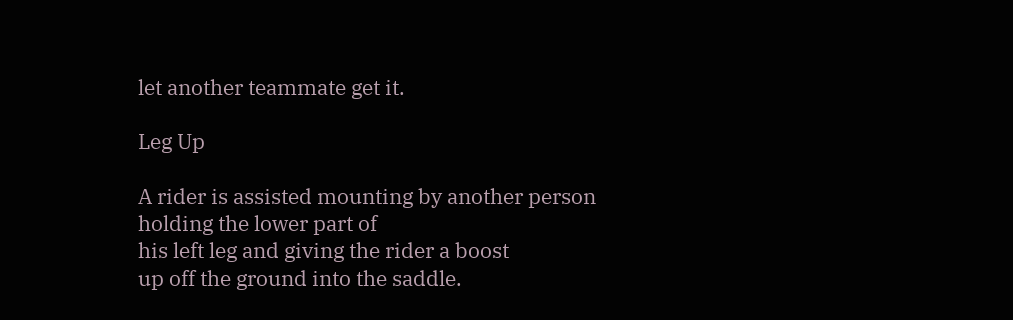let another teammate get it.

Leg Up

A rider is assisted mounting by another person holding the lower part of
his left leg and giving the rider a boost
up off the ground into the saddle.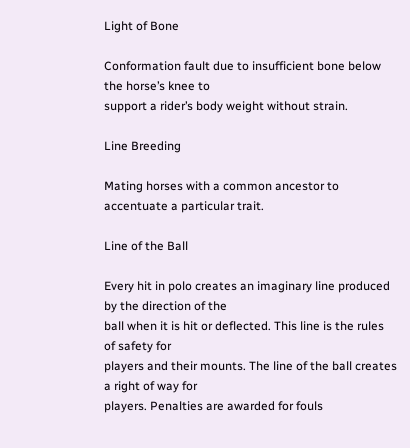Light of Bone

Conformation fault due to insufficient bone below the horse’s knee to
support a rider’s body weight without strain.

Line Breeding

Mating horses with a common ancestor to accentuate a particular trait.

Line of the Ball

Every hit in polo creates an imaginary line produced by the direction of the
ball when it is hit or deflected. This line is the rules of safety for
players and their mounts. The line of the ball creates a right of way for
players. Penalties are awarded for fouls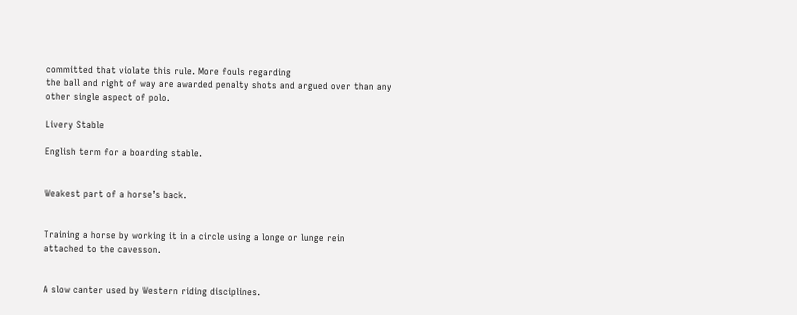committed that violate this rule. More fouls regarding
the ball and right of way are awarded penalty shots and argued over than any
other single aspect of polo.

Livery Stable

English term for a boarding stable.


Weakest part of a horse’s back.


Training a horse by working it in a circle using a longe or lunge rein
attached to the cavesson.


A slow canter used by Western riding disciplines.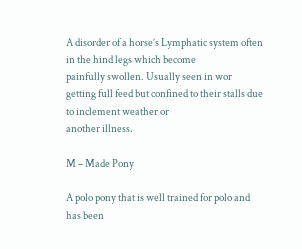A disorder of a horse’s Lymphatic system often in the hind legs which become
painfully swollen. Usually seen in wor
getting full feed but confined to their stalls due to inclement weather or
another illness.

M – Made Pony

A polo pony that is well trained for polo and has been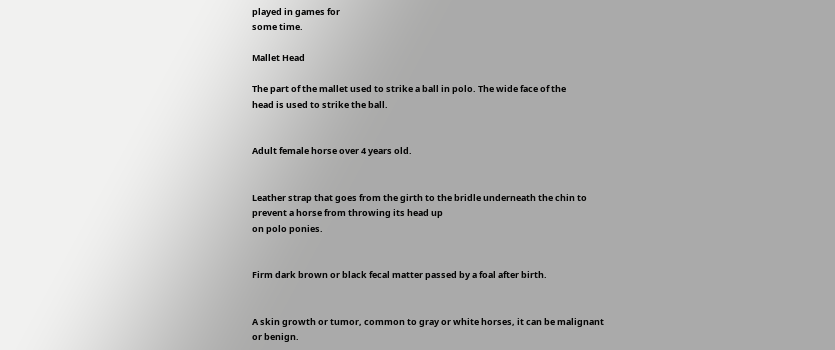played in games for
some time.

Mallet Head

The part of the mallet used to strike a ball in polo. The wide face of the
head is used to strike the ball.


Adult female horse over 4 years old.


Leather strap that goes from the girth to the bridle underneath the chin to
prevent a horse from throwing its head up
on polo ponies.


Firm dark brown or black fecal matter passed by a foal after birth.


A skin growth or tumor, common to gray or white horses, it can be malignant
or benign.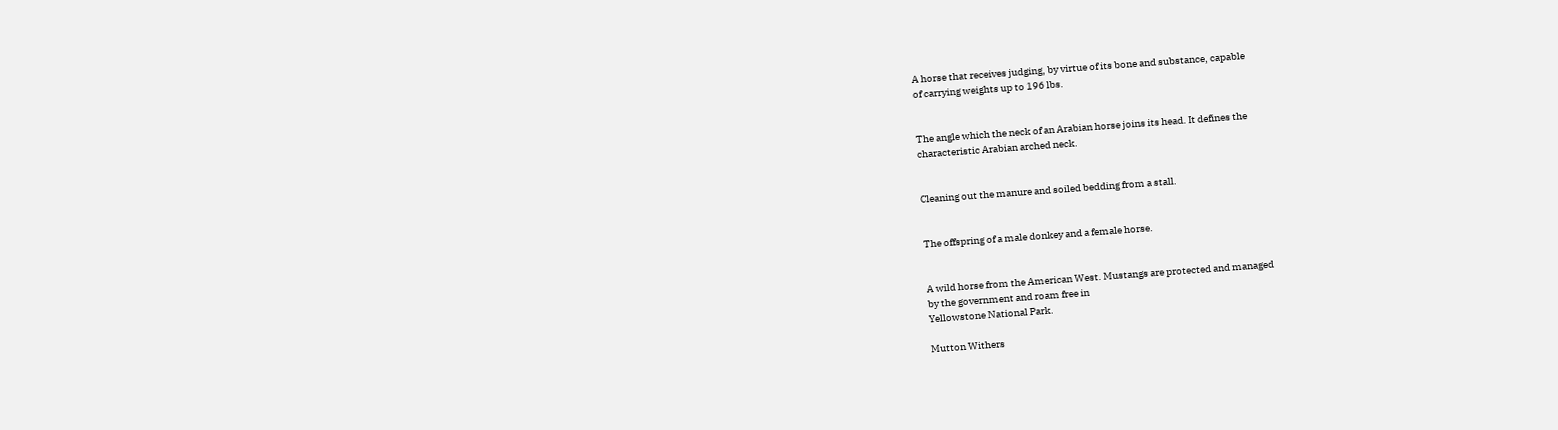A horse that receives judging, by virtue of its bone and substance, capable
of carrying weights up to 196 lbs.


The angle which the neck of an Arabian horse joins its head. It defines the
characteristic Arabian arched neck.


Cleaning out the manure and soiled bedding from a stall.


The offspring of a male donkey and a female horse.


A wild horse from the American West. Mustangs are protected and managed
by the government and roam free in
Yellowstone National Park.

Mutton Withers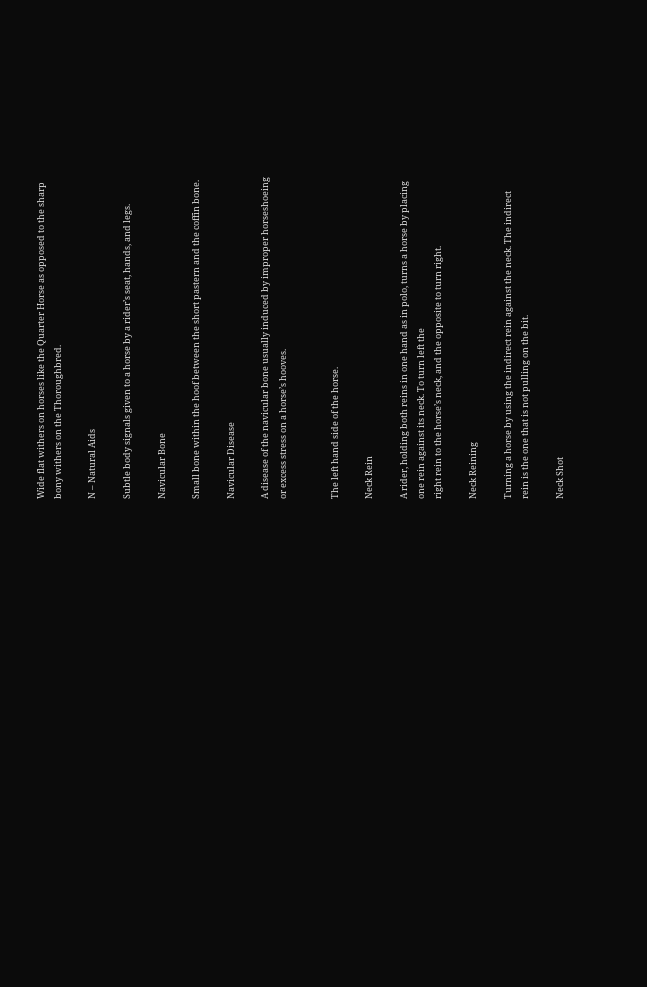Wide flat withers on horses like the Quarter Horse as opposed to the sharp
bony withers on the Thoroughbred.

N – Natural Aids

Subtle body signals given to a horse by a rider’s seat, hands, and legs.

Navicular Bone

Small bone within the hoof between the short pastern and the coffin bone.

Navicular Disease

A disease of the navicular bone usually induced by improper horseshoeing
or excess stress on a horse’s hooves.


The left hand side of the horse.

Neck Rein

A rider, holding both reins in one hand as in polo, turns a horse by placing
one rein against its neck. To turn left the
right rein to the horse’s neck, and the opposite to turn right.

Neck Reining

Turning a horse by using the indirect rein against the neck. The indirect
rein is the one that is not pulling on the bit.

Neck Shot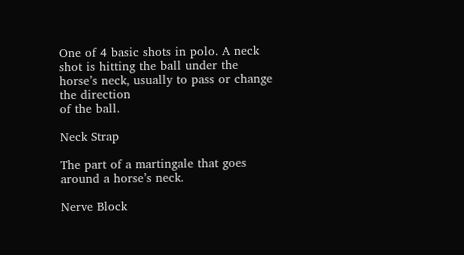One of 4 basic shots in polo. A neck shot is hitting the ball under the
horse’s neck, usually to pass or change the direction
of the ball.

Neck Strap

The part of a martingale that goes around a horse’s neck.

Nerve Block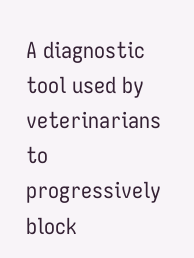A diagnostic tool used by veterinarians to progressively block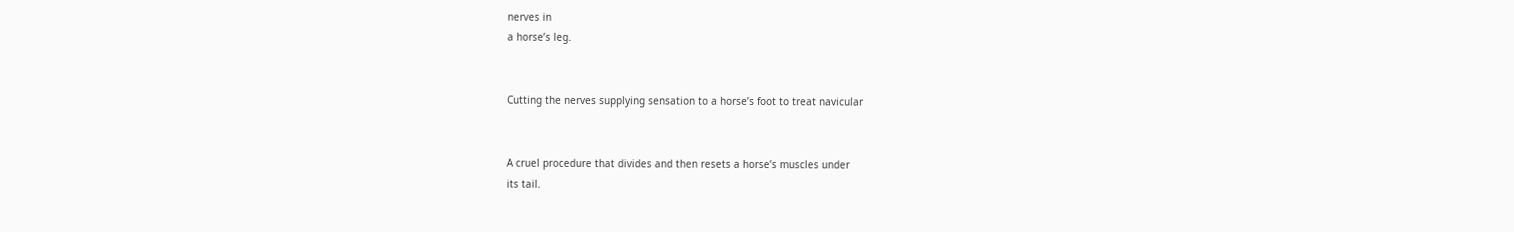nerves in
a horse’s leg.


Cutting the nerves supplying sensation to a horse’s foot to treat navicular


A cruel procedure that divides and then resets a horse’s muscles under
its tail.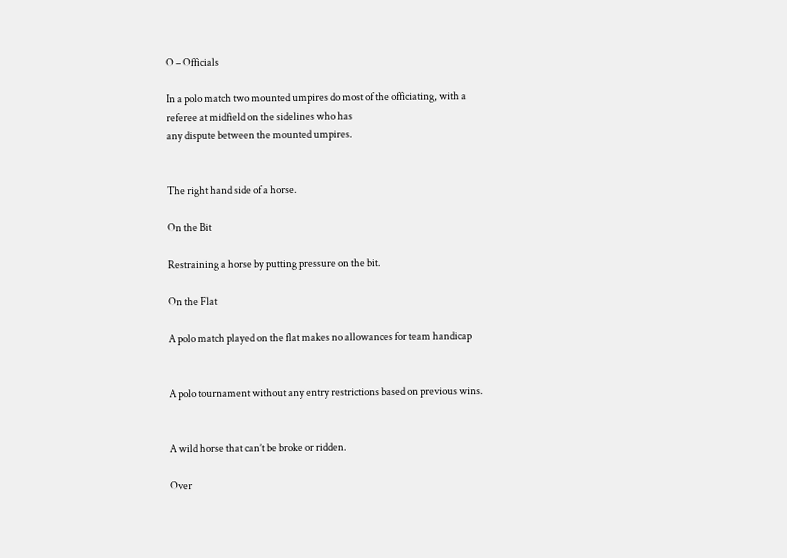O – Officials

In a polo match two mounted umpires do most of the officiating, with a
referee at midfield on the sidelines who has
any dispute between the mounted umpires.


The right hand side of a horse.

On the Bit

Restraining a horse by putting pressure on the bit.

On the Flat

A polo match played on the flat makes no allowances for team handicap


A polo tournament without any entry restrictions based on previous wins.


A wild horse that can’t be broke or ridden.

Over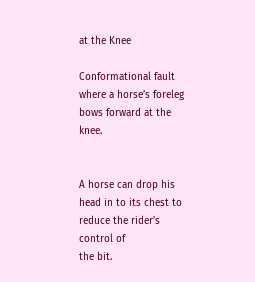at the Knee

Conformational fault where a horse’s foreleg bows forward at the knee.


A horse can drop his head in to its chest to reduce the rider’s control of
the bit.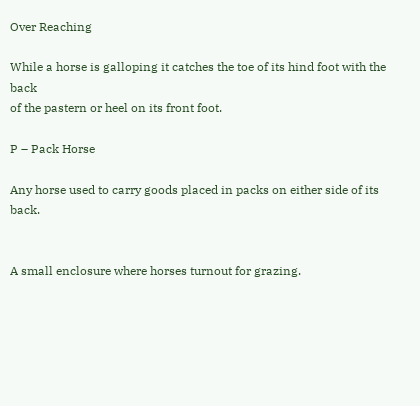Over Reaching

While a horse is galloping it catches the toe of its hind foot with the back
of the pastern or heel on its front foot.

P – Pack Horse

Any horse used to carry goods placed in packs on either side of its back.


A small enclosure where horses turnout for grazing.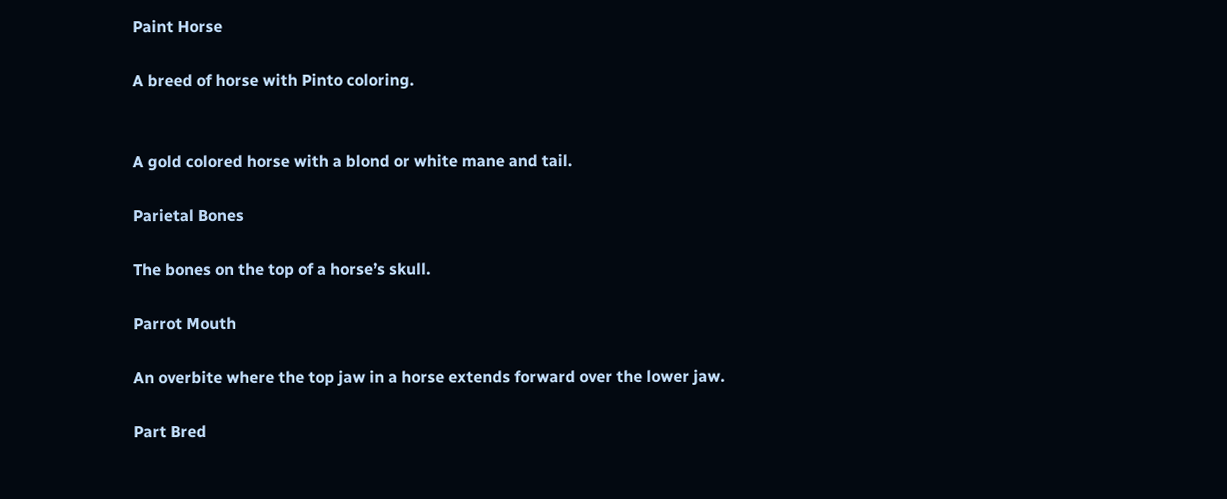Paint Horse

A breed of horse with Pinto coloring.


A gold colored horse with a blond or white mane and tail.

Parietal Bones

The bones on the top of a horse’s skull.

Parrot Mouth

An overbite where the top jaw in a horse extends forward over the lower jaw.

Part Bred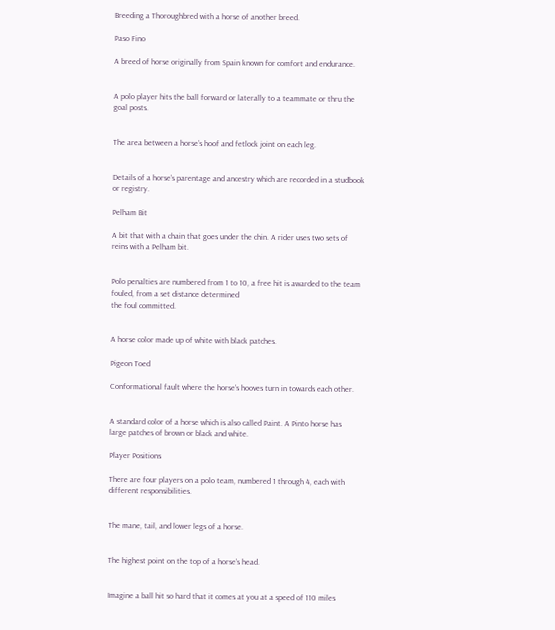Breeding a Thoroughbred with a horse of another breed.

Paso Fino

A breed of horse originally from Spain known for comfort and endurance.


A polo player hits the ball forward or laterally to a teammate or thru the
goal posts.


The area between a horse’s hoof and fetlock joint on each leg.


Details of a horse’s parentage and ancestry which are recorded in a studbook
or registry.

Pelham Bit

A bit that with a chain that goes under the chin. A rider uses two sets of
reins with a Pelham bit.


Polo penalties are numbered from 1 to 10, a free hit is awarded to the team
fouled, from a set distance determined
the foul committed.


A horse color made up of white with black patches.

Pigeon Toed

Conformational fault where the horse’s hooves turn in towards each other.


A standard color of a horse which is also called Paint. A Pinto horse has
large patches of brown or black and white.

Player Positions

There are four players on a polo team, numbered 1 through 4, each with
different responsibilities.


The mane, tail, and lower legs of a horse.


The highest point on the top of a horse’s head.


Imagine a ball hit so hard that it comes at you at a speed of 110 miles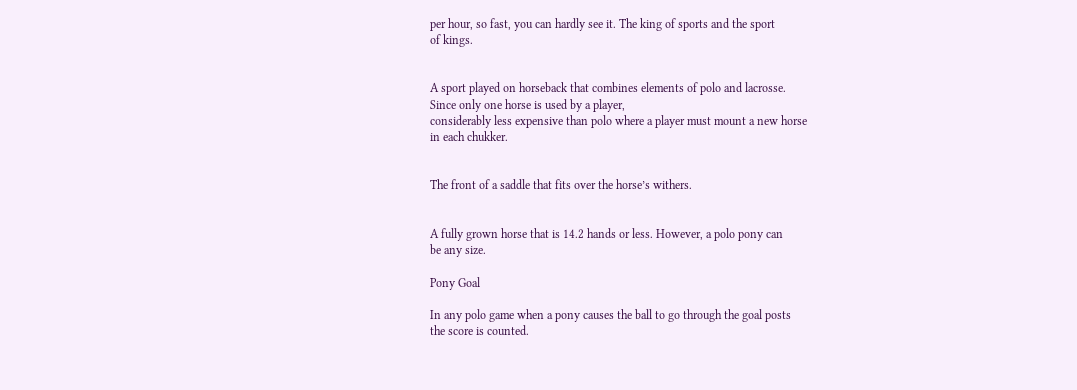per hour, so fast, you can hardly see it. The king of sports and the sport
of kings.


A sport played on horseback that combines elements of polo and lacrosse.
Since only one horse is used by a player,
considerably less expensive than polo where a player must mount a new horse
in each chukker.


The front of a saddle that fits over the horse’s withers.


A fully grown horse that is 14.2 hands or less. However, a polo pony can
be any size.

Pony Goal

In any polo game when a pony causes the ball to go through the goal posts
the score is counted.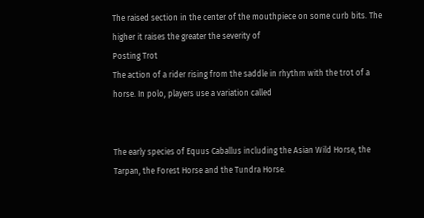The raised section in the center of the mouthpiece on some curb bits. The
higher it raises the greater the severity of
Posting Trot
The action of a rider rising from the saddle in rhythm with the trot of a
horse. In polo, players use a variation called


The early species of Equus Caballus including the Asian Wild Horse, the
Tarpan, the Forest Horse and the Tundra Horse.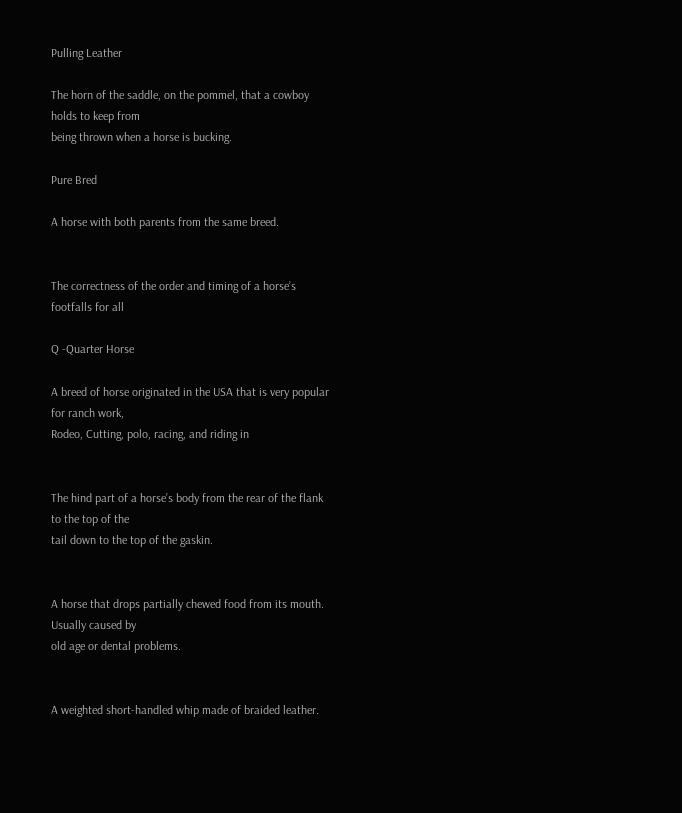Pulling Leather

The horn of the saddle, on the pommel, that a cowboy holds to keep from
being thrown when a horse is bucking.

Pure Bred

A horse with both parents from the same breed.


The correctness of the order and timing of a horse’s footfalls for all

Q -Quarter Horse

A breed of horse originated in the USA that is very popular for ranch work,
Rodeo, Cutting, polo, racing, and riding in


The hind part of a horse’s body from the rear of the flank to the top of the
tail down to the top of the gaskin.


A horse that drops partially chewed food from its mouth. Usually caused by
old age or dental problems.


A weighted short-handled whip made of braided leather.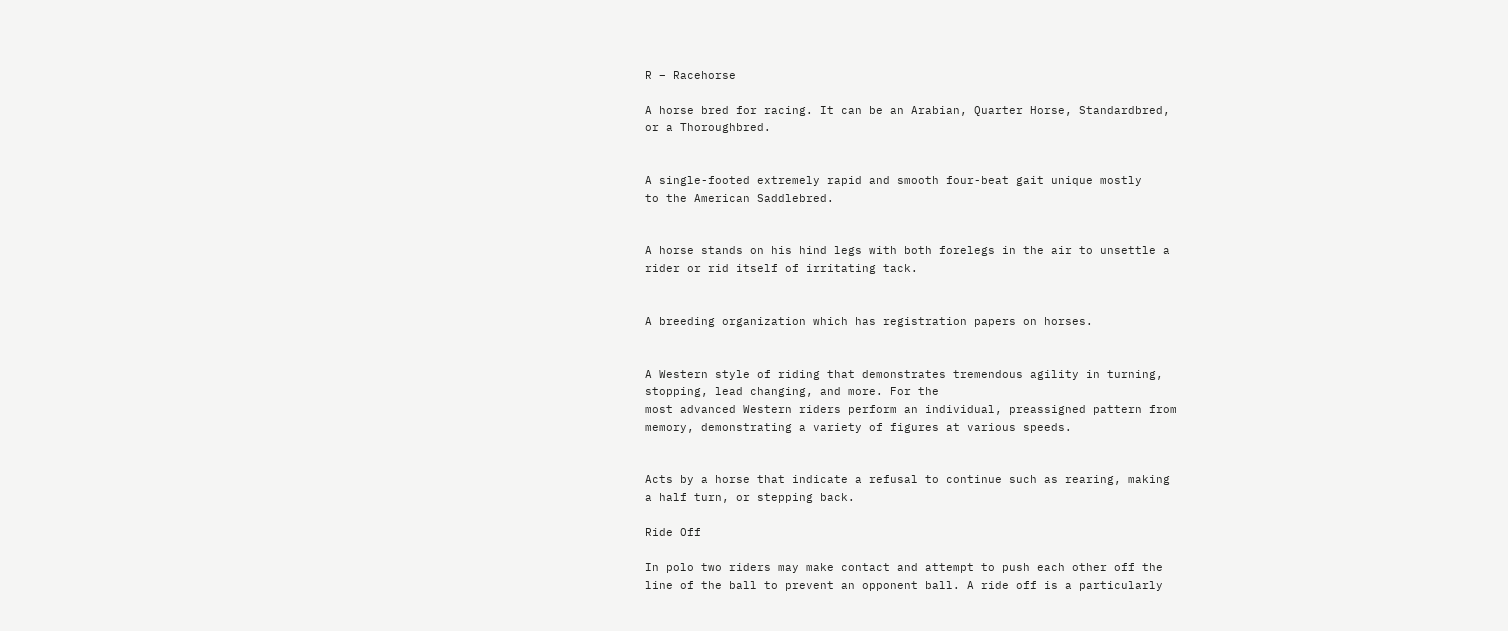R – Racehorse

A horse bred for racing. It can be an Arabian, Quarter Horse, Standardbred,
or a Thoroughbred.


A single-footed extremely rapid and smooth four-beat gait unique mostly
to the American Saddlebred.


A horse stands on his hind legs with both forelegs in the air to unsettle a
rider or rid itself of irritating tack.


A breeding organization which has registration papers on horses.


A Western style of riding that demonstrates tremendous agility in turning,
stopping, lead changing, and more. For the
most advanced Western riders perform an individual, preassigned pattern from
memory, demonstrating a variety of figures at various speeds.


Acts by a horse that indicate a refusal to continue such as rearing, making
a half turn, or stepping back.

Ride Off

In polo two riders may make contact and attempt to push each other off the
line of the ball to prevent an opponent ball. A ride off is a particularly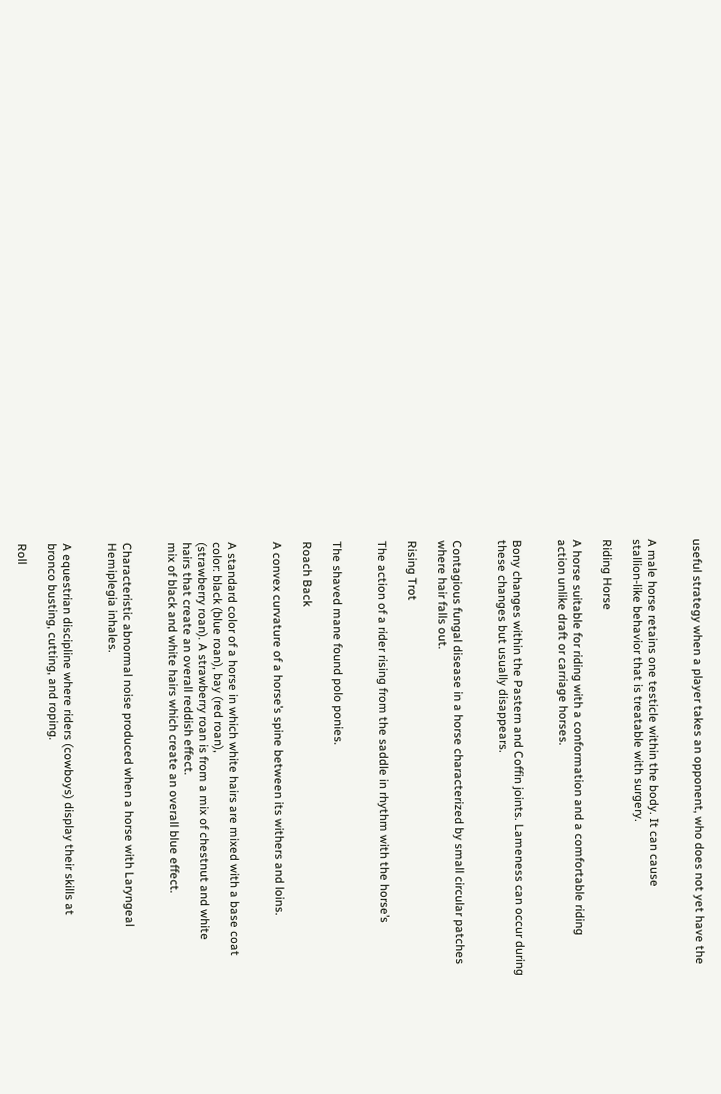useful strategy when a player takes an opponent, who does not yet have the


A male horse retains one testicle within the body. It can cause
stallion-like behavior that is treatable with surgery.

Riding Horse

A horse suitable for riding with a conformation and a comfortable riding
action unlike draft or carriage horses.


Bony changes within the Pastern and Coffin joints. Lameness can occur during
these changes but usually disappears.


Contagious fungal disease in a horse characterized by small circular patches
where hair falls out.

Rising Trot

The action of a rider rising from the saddle in rhythm with the horse’s


The shaved mane found polo ponies.

Roach Back

A convex curvature of a horse’s spine between its withers and loins.


A standard color of a horse in which white hairs are mixed with a base coat
color: black (blue roan), bay (red roan),
(strawberry roan). A strawberry roan is from a mix of chestnut and white
hairs that create an overall reddish effect.
mix of black and white hairs which create an overall blue effect.


Characteristic abnormal noise produced when a horse with Laryngeal
Hemiplegia inhales.


A equestrian discipline where riders (cowboys) display their skills at
bronco busting, cutting, and roping.

Roll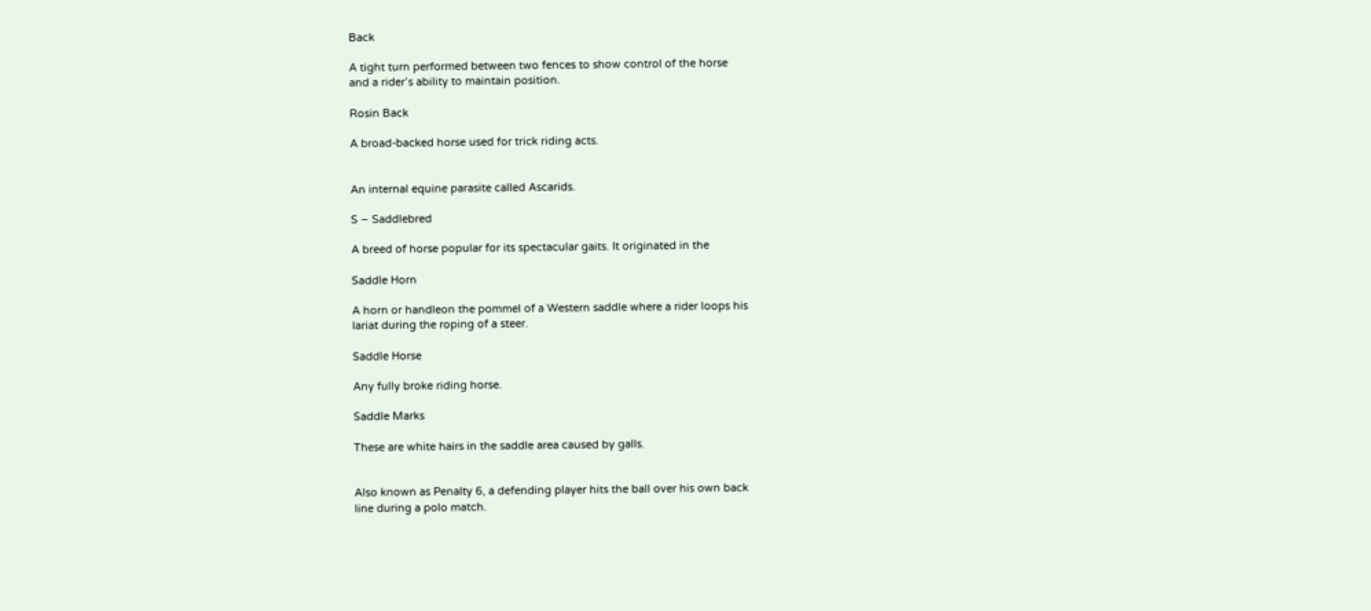Back

A tight turn performed between two fences to show control of the horse
and a rider’s ability to maintain position.

Rosin Back

A broad-backed horse used for trick riding acts.


An internal equine parasite called Ascarids.

S – Saddlebred

A breed of horse popular for its spectacular gaits. It originated in the

Saddle Horn

A horn or handleon the pommel of a Western saddle where a rider loops his
lariat during the roping of a steer.

Saddle Horse

Any fully broke riding horse.

Saddle Marks

These are white hairs in the saddle area caused by galls.


Also known as Penalty 6, a defending player hits the ball over his own back
line during a polo match.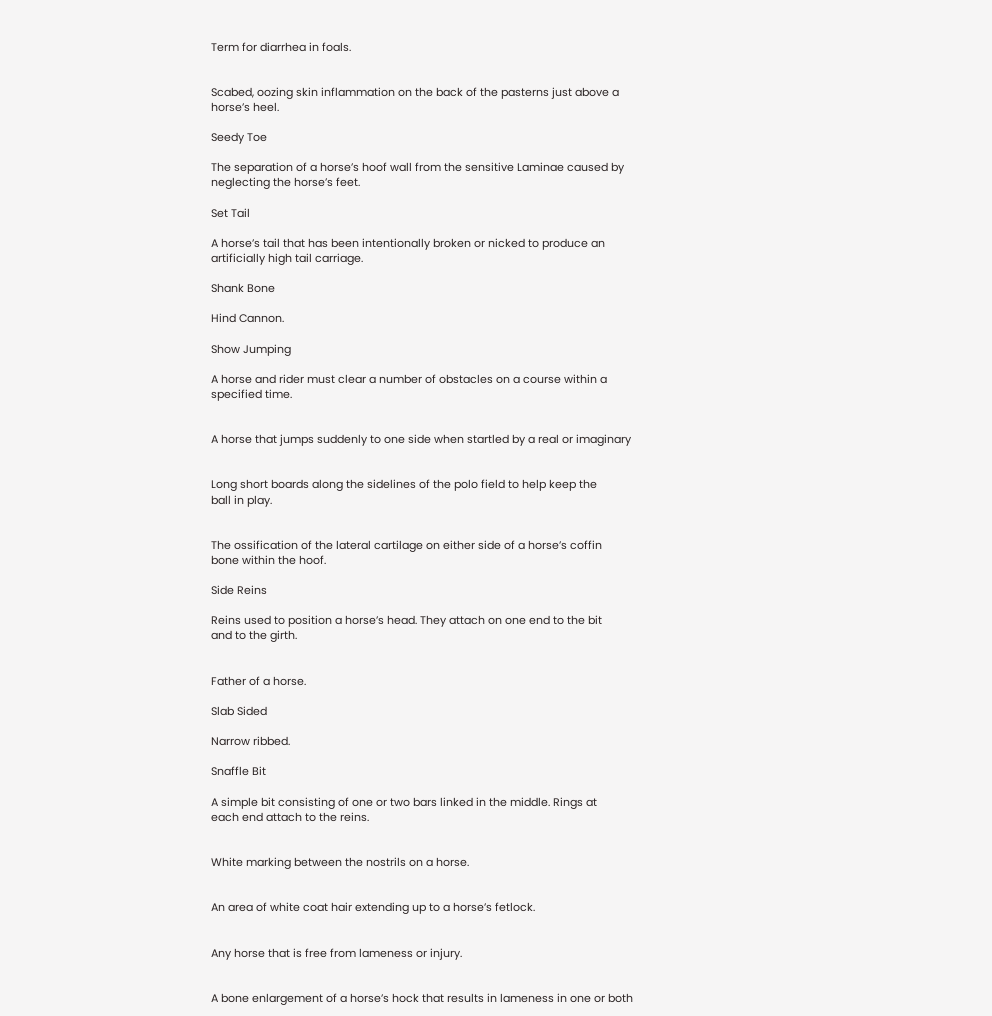Term for diarrhea in foals.


Scabed, oozing skin inflammation on the back of the pasterns just above a
horse’s heel.

Seedy Toe

The separation of a horse’s hoof wall from the sensitive Laminae caused by
neglecting the horse’s feet.

Set Tail

A horse’s tail that has been intentionally broken or nicked to produce an
artificially high tail carriage.

Shank Bone

Hind Cannon.

Show Jumping

A horse and rider must clear a number of obstacles on a course within a
specified time.


A horse that jumps suddenly to one side when startled by a real or imaginary


Long short boards along the sidelines of the polo field to help keep the
ball in play.


The ossification of the lateral cartilage on either side of a horse’s coffin
bone within the hoof.

Side Reins

Reins used to position a horse’s head. They attach on one end to the bit
and to the girth.


Father of a horse.

Slab Sided

Narrow ribbed.

Snaffle Bit

A simple bit consisting of one or two bars linked in the middle. Rings at
each end attach to the reins.


White marking between the nostrils on a horse.


An area of white coat hair extending up to a horse’s fetlock.


Any horse that is free from lameness or injury.


A bone enlargement of a horse’s hock that results in lameness in one or both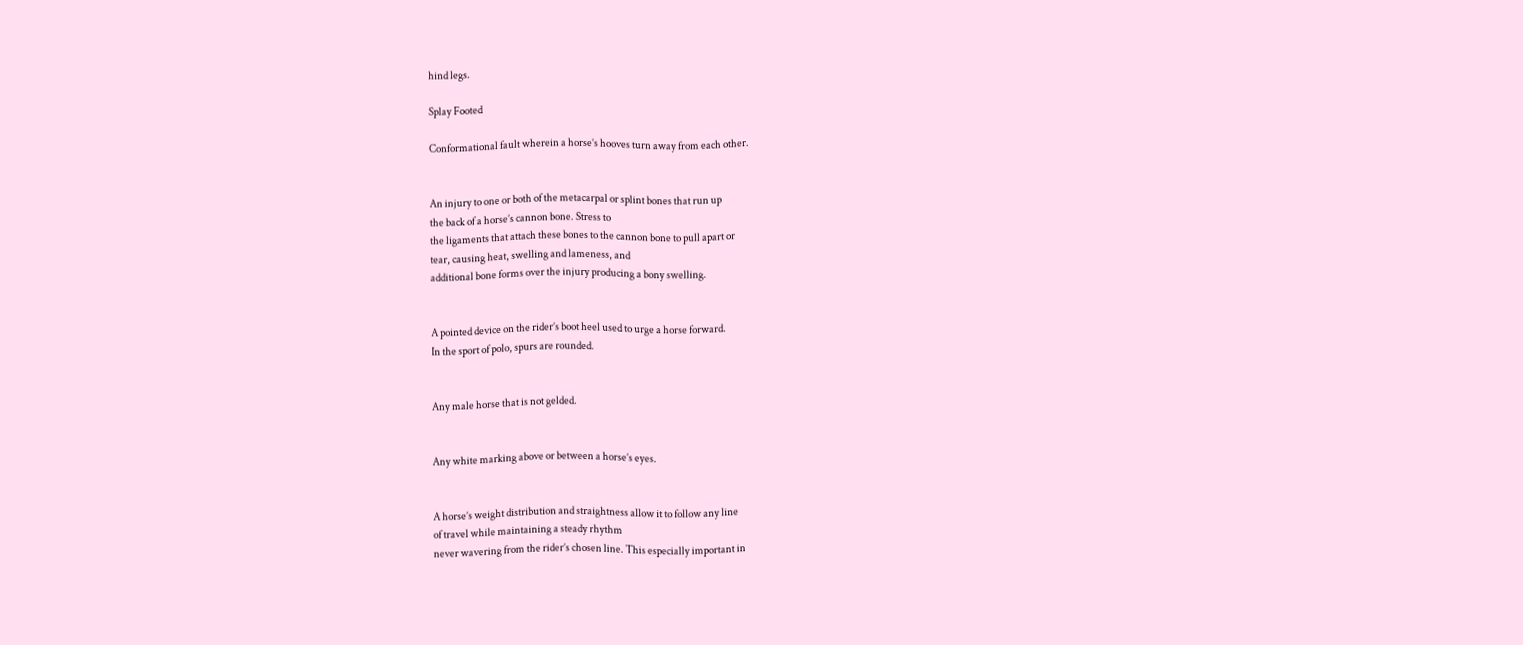hind legs.

Splay Footed

Conformational fault wherein a horse’s hooves turn away from each other.


An injury to one or both of the metacarpal or splint bones that run up
the back of a horse’s cannon bone. Stress to
the ligaments that attach these bones to the cannon bone to pull apart or
tear, causing heat, swelling and lameness, and
additional bone forms over the injury producing a bony swelling.


A pointed device on the rider’s boot heel used to urge a horse forward.
In the sport of polo, spurs are rounded.


Any male horse that is not gelded.


Any white marking above or between a horse’s eyes.


A horse’s weight distribution and straightness allow it to follow any line
of travel while maintaining a steady rhythm
never wavering from the rider’s chosen line. This especially important in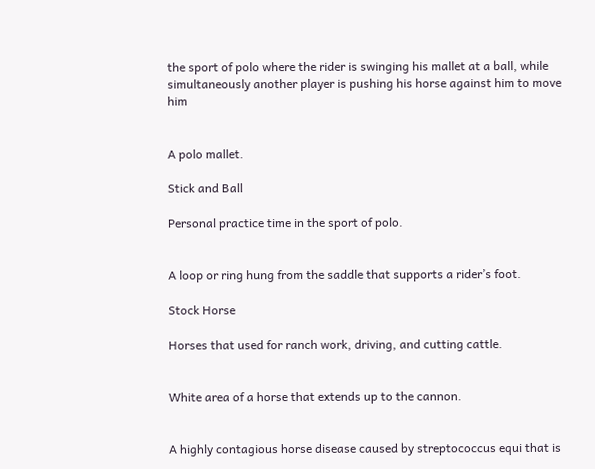the sport of polo where the rider is swinging his mallet at a ball, while
simultaneously another player is pushing his horse against him to move him


A polo mallet.

Stick and Ball

Personal practice time in the sport of polo.


A loop or ring hung from the saddle that supports a rider’s foot.

Stock Horse

Horses that used for ranch work, driving, and cutting cattle.


White area of a horse that extends up to the cannon.


A highly contagious horse disease caused by streptococcus equi that is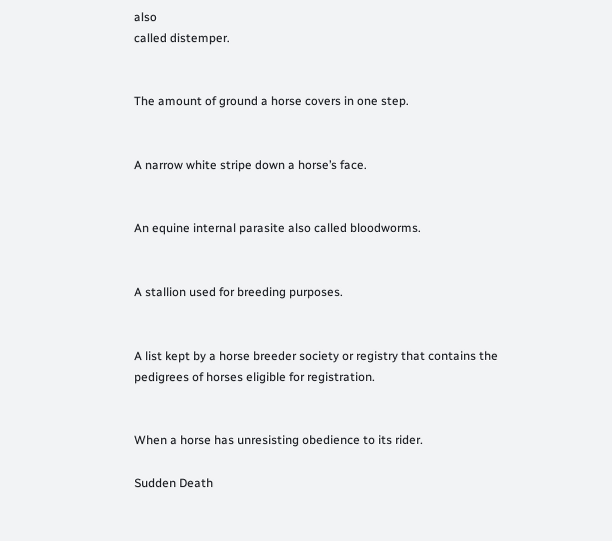also
called distemper.


The amount of ground a horse covers in one step.


A narrow white stripe down a horse’s face.


An equine internal parasite also called bloodworms.


A stallion used for breeding purposes.


A list kept by a horse breeder society or registry that contains the
pedigrees of horses eligible for registration.


When a horse has unresisting obedience to its rider.

Sudden Death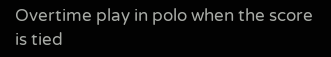Overtime play in polo when the score is tied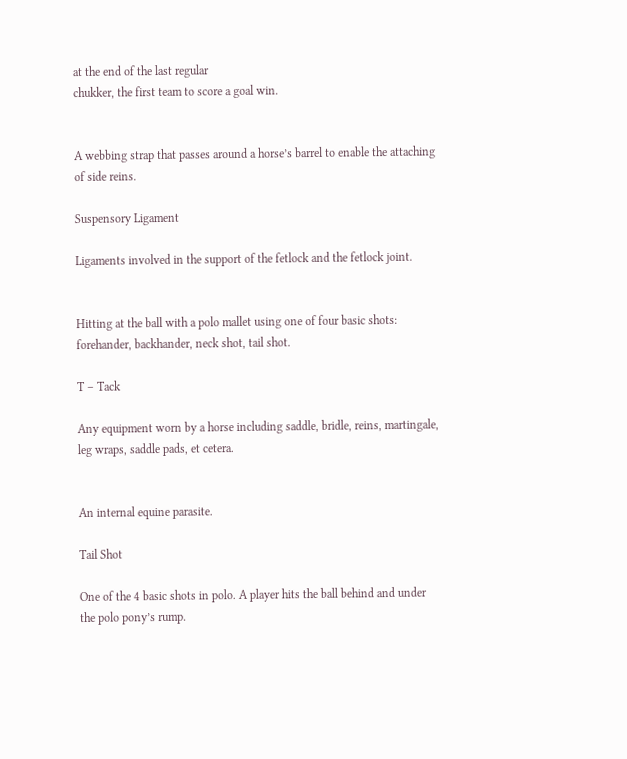at the end of the last regular
chukker, the first team to score a goal win.


A webbing strap that passes around a horse’s barrel to enable the attaching
of side reins.

Suspensory Ligament

Ligaments involved in the support of the fetlock and the fetlock joint.


Hitting at the ball with a polo mallet using one of four basic shots:
forehander, backhander, neck shot, tail shot.

T – Tack

Any equipment worn by a horse including saddle, bridle, reins, martingale,
leg wraps, saddle pads, et cetera.


An internal equine parasite.

Tail Shot

One of the 4 basic shots in polo. A player hits the ball behind and under
the polo pony’s rump.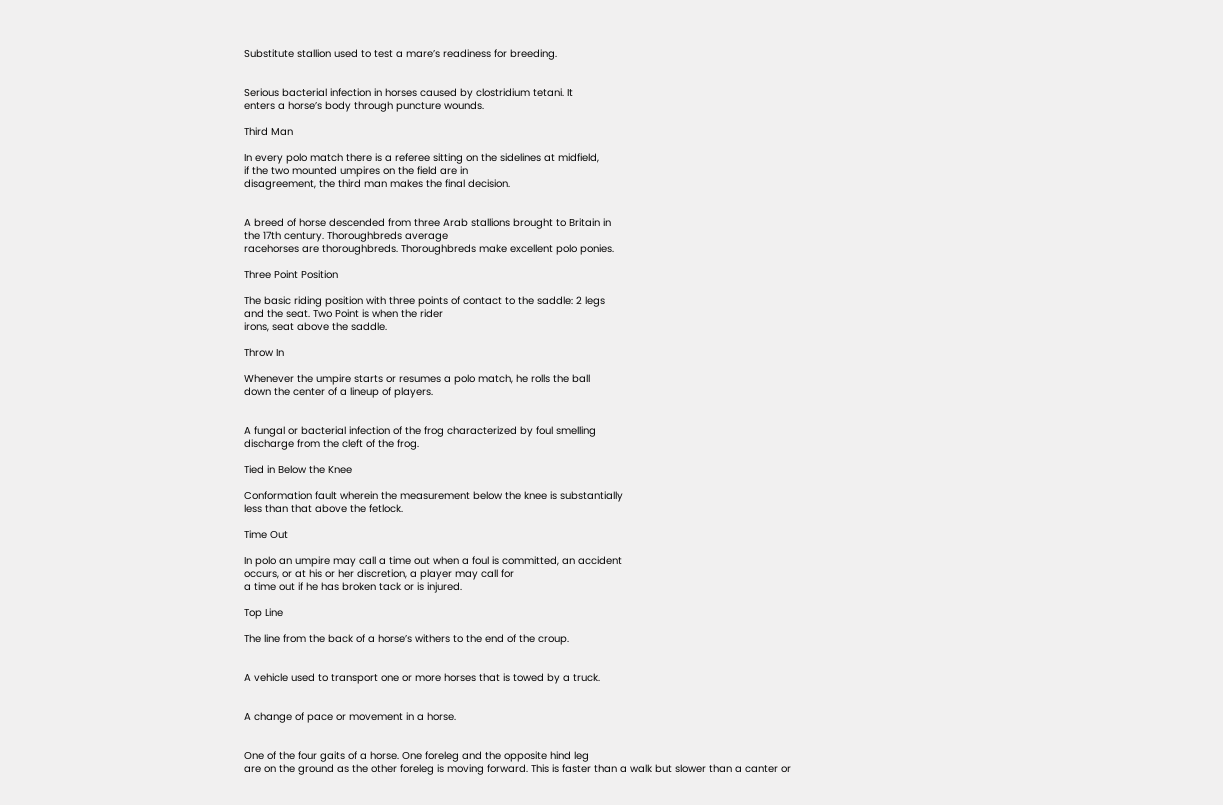Substitute stallion used to test a mare’s readiness for breeding.


Serious bacterial infection in horses caused by clostridium tetani. It
enters a horse’s body through puncture wounds.

Third Man

In every polo match there is a referee sitting on the sidelines at midfield,
if the two mounted umpires on the field are in
disagreement, the third man makes the final decision.


A breed of horse descended from three Arab stallions brought to Britain in
the 17th century. Thoroughbreds average
racehorses are thoroughbreds. Thoroughbreds make excellent polo ponies.

Three Point Position

The basic riding position with three points of contact to the saddle: 2 legs
and the seat. Two Point is when the rider
irons, seat above the saddle.

Throw In

Whenever the umpire starts or resumes a polo match, he rolls the ball
down the center of a lineup of players.


A fungal or bacterial infection of the frog characterized by foul smelling
discharge from the cleft of the frog.

Tied in Below the Knee

Conformation fault wherein the measurement below the knee is substantially
less than that above the fetlock.

Time Out

In polo an umpire may call a time out when a foul is committed, an accident
occurs, or at his or her discretion, a player may call for
a time out if he has broken tack or is injured.

Top Line

The line from the back of a horse’s withers to the end of the croup.


A vehicle used to transport one or more horses that is towed by a truck.


A change of pace or movement in a horse.


One of the four gaits of a horse. One foreleg and the opposite hind leg
are on the ground as the other foreleg is moving forward. This is faster than a walk but slower than a canter or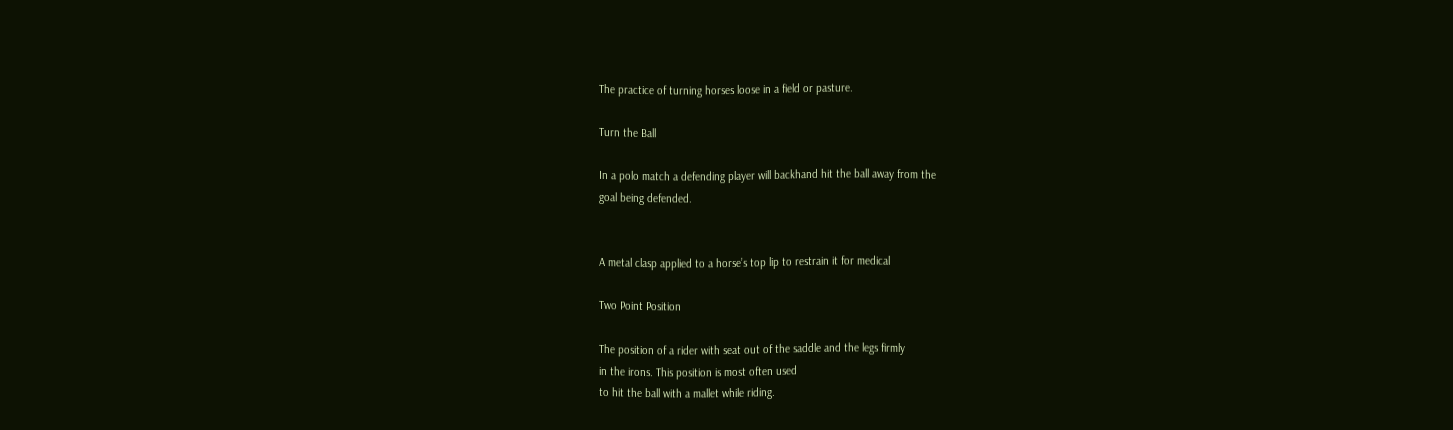The practice of turning horses loose in a field or pasture.

Turn the Ball

In a polo match a defending player will backhand hit the ball away from the
goal being defended.


A metal clasp applied to a horse’s top lip to restrain it for medical

Two Point Position

The position of a rider with seat out of the saddle and the legs firmly
in the irons. This position is most often used
to hit the ball with a mallet while riding.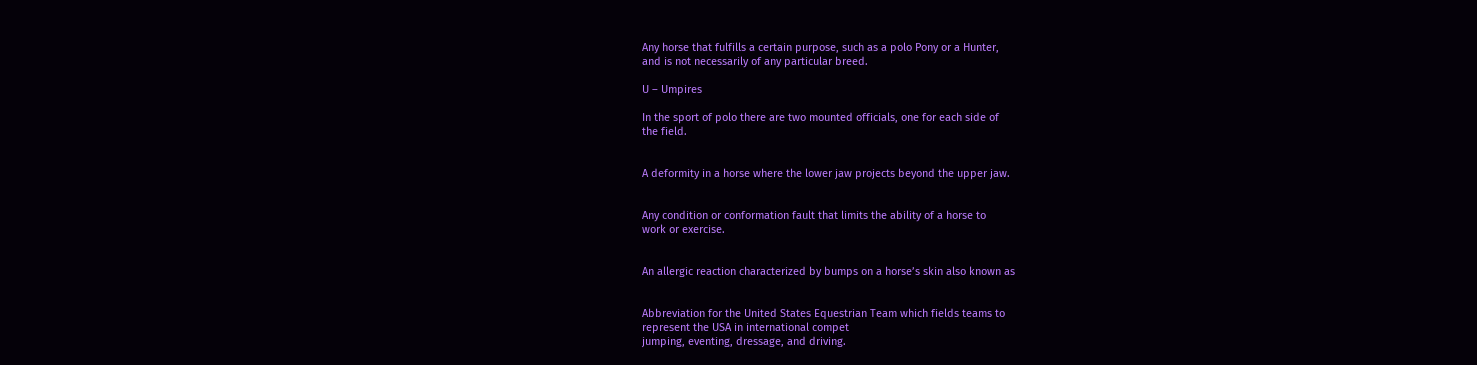Any horse that fulfills a certain purpose, such as a polo Pony or a Hunter,
and is not necessarily of any particular breed.

U – Umpires

In the sport of polo there are two mounted officials, one for each side of
the field.


A deformity in a horse where the lower jaw projects beyond the upper jaw.


Any condition or conformation fault that limits the ability of a horse to
work or exercise.


An allergic reaction characterized by bumps on a horse’s skin also known as


Abbreviation for the United States Equestrian Team which fields teams to
represent the USA in international compet
jumping, eventing, dressage, and driving.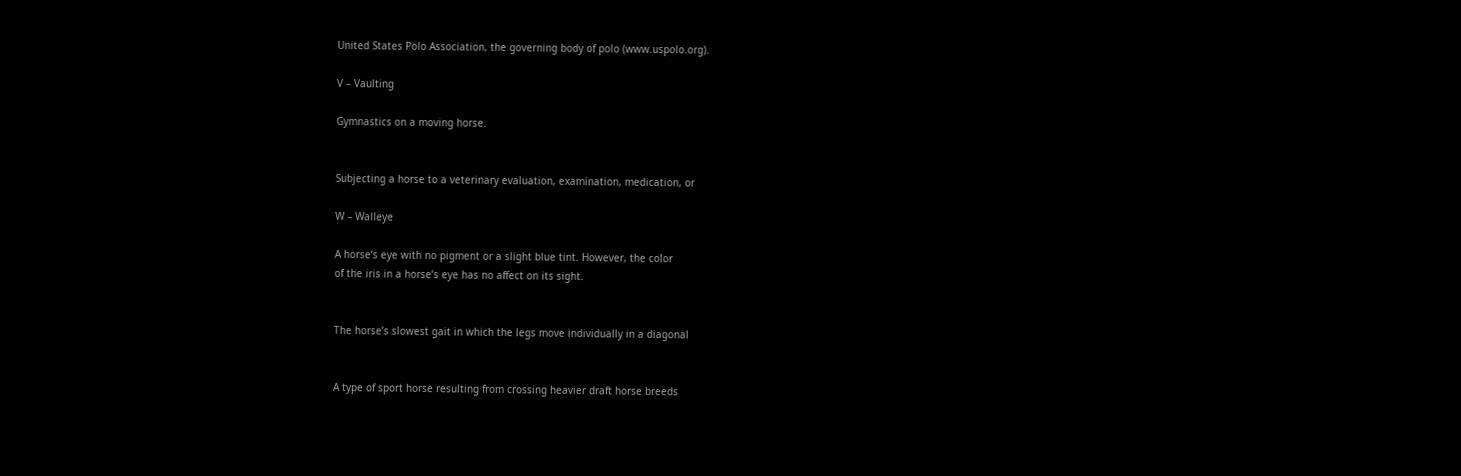United States Polo Association, the governing body of polo (www.uspolo.org).

V – Vaulting

Gymnastics on a moving horse.


Subjecting a horse to a veterinary evaluation, examination, medication, or

W – Walleye

A horse’s eye with no pigment or a slight blue tint. However, the color
of the iris in a horse’s eye has no affect on its sight.


The horse’s slowest gait in which the legs move individually in a diagonal


A type of sport horse resulting from crossing heavier draft horse breeds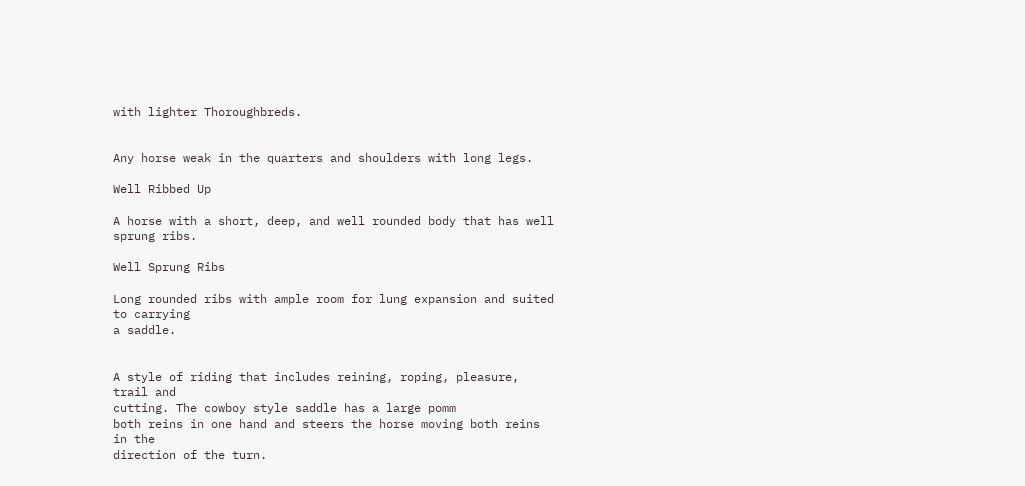with lighter Thoroughbreds.


Any horse weak in the quarters and shoulders with long legs.

Well Ribbed Up

A horse with a short, deep, and well rounded body that has well sprung ribs.

Well Sprung Ribs

Long rounded ribs with ample room for lung expansion and suited to carrying
a saddle.


A style of riding that includes reining, roping, pleasure, trail and
cutting. The cowboy style saddle has a large pomm
both reins in one hand and steers the horse moving both reins in the
direction of the turn.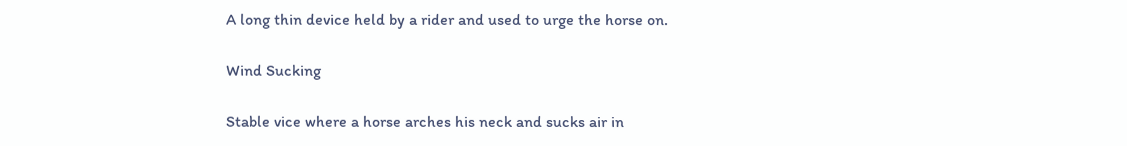A long thin device held by a rider and used to urge the horse on.

Wind Sucking

Stable vice where a horse arches his neck and sucks air in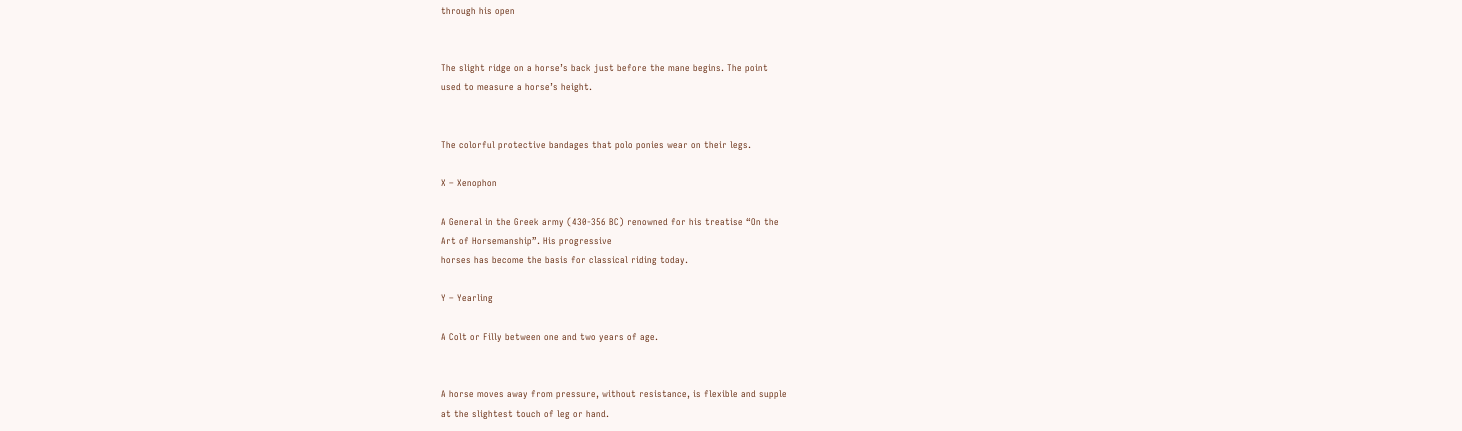through his open


The slight ridge on a horse’s back just before the mane begins. The point
used to measure a horse’s height.


The colorful protective bandages that polo ponies wear on their legs.

X – Xenophon

A General in the Greek army (430-356 BC) renowned for his treatise “On the
Art of Horsemanship”. His progressive
horses has become the basis for classical riding today.

Y – Yearling

A Colt or Filly between one and two years of age.


A horse moves away from pressure, without resistance, is flexible and supple
at the slightest touch of leg or hand.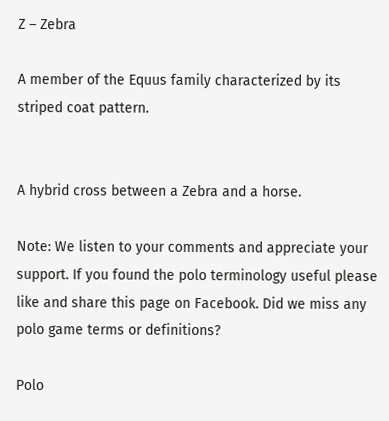Z – Zebra

A member of the Equus family characterized by its striped coat pattern.


A hybrid cross between a Zebra and a horse.

Note: We listen to your comments and appreciate your support. If you found the polo terminology useful please like and share this page on Facebook. Did we miss any polo game terms or definitions?

Polo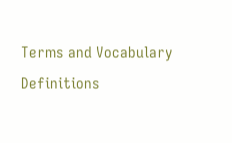Terms and Vocabulary Definitions